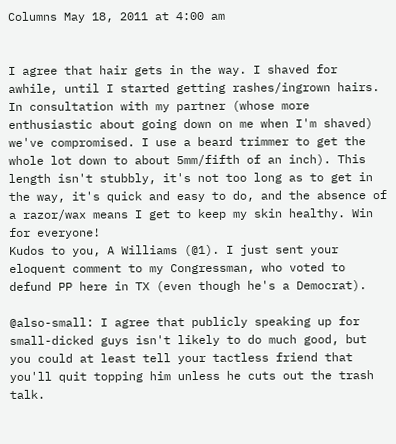Columns May 18, 2011 at 4:00 am


I agree that hair gets in the way. I shaved for awhile, until I started getting rashes/ingrown hairs. In consultation with my partner (whose more enthusiastic about going down on me when I'm shaved) we've compromised. I use a beard trimmer to get the whole lot down to about 5mm/fifth of an inch). This length isn't stubbly, it's not too long as to get in the way, it's quick and easy to do, and the absence of a razor/wax means I get to keep my skin healthy. Win for everyone!
Kudos to you, A Williams (@1). I just sent your eloquent comment to my Congressman, who voted to defund PP here in TX (even though he's a Democrat).

@also-small: I agree that publicly speaking up for small-dicked guys isn't likely to do much good, but you could at least tell your tactless friend that you'll quit topping him unless he cuts out the trash talk.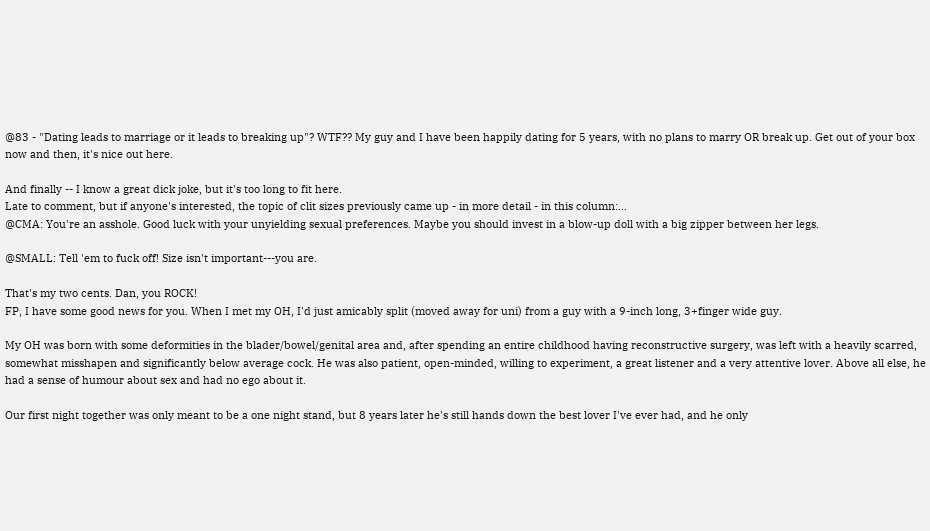@83 - "Dating leads to marriage or it leads to breaking up"? WTF?? My guy and I have been happily dating for 5 years, with no plans to marry OR break up. Get out of your box now and then, it's nice out here.

And finally -- I know a great dick joke, but it's too long to fit here.
Late to comment, but if anyone's interested, the topic of clit sizes previously came up - in more detail - in this column:…
@CMA: You're an asshole. Good luck with your unyielding sexual preferences. Maybe you should invest in a blow-up doll with a big zipper between her legs.

@SMALL: Tell 'em to fuck off! Size isn't important---you are.

That's my two cents. Dan, you ROCK!
FP, I have some good news for you. When I met my OH, I'd just amicably split (moved away for uni) from a guy with a 9-inch long, 3+finger wide guy.

My OH was born with some deformities in the blader/bowel/genital area and, after spending an entire childhood having reconstructive surgery, was left with a heavily scarred, somewhat misshapen and significantly below average cock. He was also patient, open-minded, willing to experiment, a great listener and a very attentive lover. Above all else, he had a sense of humour about sex and had no ego about it.

Our first night together was only meant to be a one night stand, but 8 years later he's still hands down the best lover I've ever had, and he only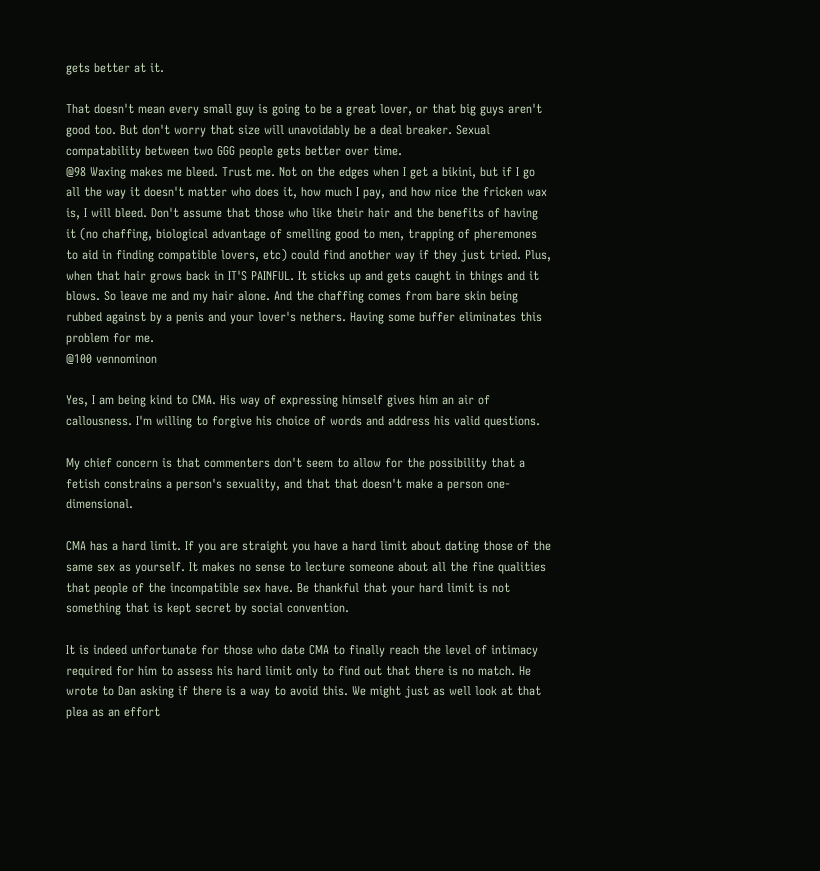gets better at it.

That doesn't mean every small guy is going to be a great lover, or that big guys aren't good too. But don't worry that size will unavoidably be a deal breaker. Sexual compatability between two GGG people gets better over time.
@98 Waxing makes me bleed. Trust me. Not on the edges when I get a bikini, but if I go all the way it doesn't matter who does it, how much I pay, and how nice the fricken wax is, I will bleed. Don't assume that those who like their hair and the benefits of having it (no chaffing, biological advantage of smelling good to men, trapping of pheremones to aid in finding compatible lovers, etc) could find another way if they just tried. Plus, when that hair grows back in IT'S PAINFUL. It sticks up and gets caught in things and it blows. So leave me and my hair alone. And the chaffing comes from bare skin being rubbed against by a penis and your lover's nethers. Having some buffer eliminates this problem for me.
@100 vennominon

Yes, I am being kind to CMA. His way of expressing himself gives him an air of callousness. I'm willing to forgive his choice of words and address his valid questions.

My chief concern is that commenters don't seem to allow for the possibility that a fetish constrains a person's sexuality, and that that doesn't make a person one-dimensional.

CMA has a hard limit. If you are straight you have a hard limit about dating those of the same sex as yourself. It makes no sense to lecture someone about all the fine qualities that people of the incompatible sex have. Be thankful that your hard limit is not something that is kept secret by social convention.

It is indeed unfortunate for those who date CMA to finally reach the level of intimacy required for him to assess his hard limit only to find out that there is no match. He wrote to Dan asking if there is a way to avoid this. We might just as well look at that plea as an effort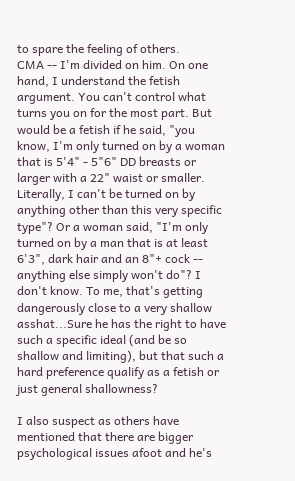to spare the feeling of others.
CMA -- I'm divided on him. On one hand, I understand the fetish argument. You can't control what turns you on for the most part. But would be a fetish if he said, "you know, I'm only turned on by a woman that is 5'4" - 5"6" DD breasts or larger with a 22" waist or smaller. Literally, I can't be turned on by anything other than this very specific type"? Or a woman said, "I'm only turned on by a man that is at least 6'3", dark hair and an 8"+ cock -- anything else simply won't do"? I don't know. To me, that's getting dangerously close to a very shallow asshat...Sure he has the right to have such a specific ideal (and be so shallow and limiting), but that such a hard preference qualify as a fetish or just general shallowness?

I also suspect as others have mentioned that there are bigger psychological issues afoot and he's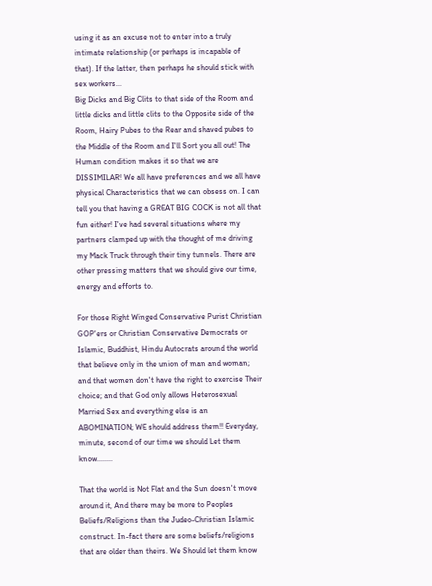using it as an excuse not to enter into a truly intimate relationship (or perhaps is incapable of that). If the latter, then perhaps he should stick with sex workers...
Big Dicks and Big Clits to that side of the Room and little dicks and little clits to the Opposite side of the Room, Hairy Pubes to the Rear and shaved pubes to the Middle of the Room and I'll Sort you all out! The Human condition makes it so that we are DISSIMILAR! We all have preferences and we all have physical Characteristics that we can obsess on. I can tell you that having a GREAT BIG COCK is not all that fun either! I've had several situations where my partners clamped up with the thought of me driving my Mack Truck through their tiny tunnels. There are other pressing matters that we should give our time, energy and efforts to.

For those Right Winged Conservative Purist Christian GOP'ers or Christian Conservative Democrats or Islamic, Buddhist, Hindu Autocrats around the world that believe only in the union of man and woman; and that women don't have the right to exercise Their choice; and that God only allows Heterosexual Married Sex and everything else is an ABOMINATION; WE should address them!! Everyday, minute, second of our time we should Let them know........

That the world is Not Flat and the Sun doesn't move around it, And there may be more to Peoples Beliefs/Religions than the Judeo-Christian Islamic construct. In-fact there are some beliefs/religions that are older than theirs. We Should let them know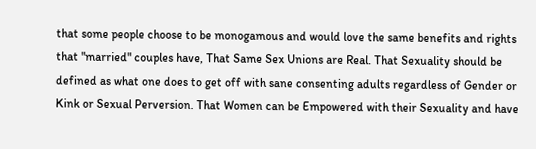that some people choose to be monogamous and would love the same benefits and rights that "married" couples have, That Same Sex Unions are Real. That Sexuality should be defined as what one does to get off with sane consenting adults regardless of Gender or Kink or Sexual Perversion. That Women can be Empowered with their Sexuality and have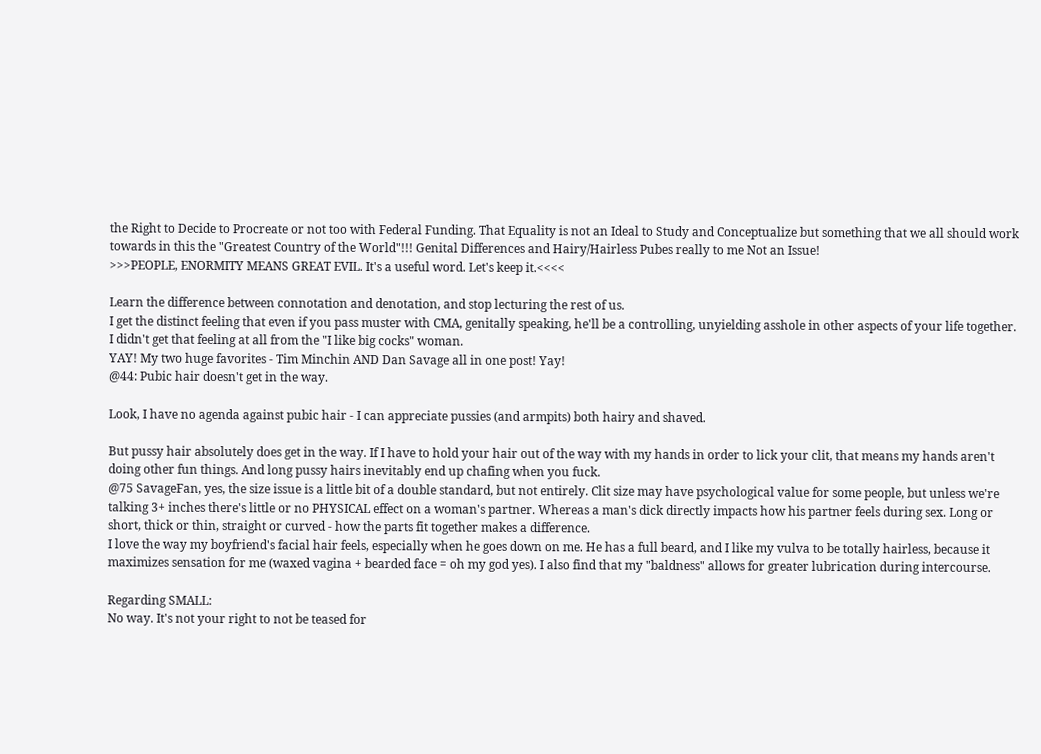the Right to Decide to Procreate or not too with Federal Funding. That Equality is not an Ideal to Study and Conceptualize but something that we all should work towards in this the "Greatest Country of the World"!!! Genital Differences and Hairy/Hairless Pubes really to me Not an Issue!
>>>PEOPLE, ENORMITY MEANS GREAT EVIL. It's a useful word. Let's keep it.<<<<

Learn the difference between connotation and denotation, and stop lecturing the rest of us.
I get the distinct feeling that even if you pass muster with CMA, genitally speaking, he'll be a controlling, unyielding asshole in other aspects of your life together. I didn't get that feeling at all from the "I like big cocks" woman.
YAY! My two huge favorites - Tim Minchin AND Dan Savage all in one post! Yay!
@44: Pubic hair doesn't get in the way.

Look, I have no agenda against pubic hair - I can appreciate pussies (and armpits) both hairy and shaved.

But pussy hair absolutely does get in the way. If I have to hold your hair out of the way with my hands in order to lick your clit, that means my hands aren't doing other fun things. And long pussy hairs inevitably end up chafing when you fuck.
@75 SavageFan, yes, the size issue is a little bit of a double standard, but not entirely. Clit size may have psychological value for some people, but unless we're talking 3+ inches there's little or no PHYSICAL effect on a woman's partner. Whereas a man's dick directly impacts how his partner feels during sex. Long or short, thick or thin, straight or curved - how the parts fit together makes a difference.
I love the way my boyfriend's facial hair feels, especially when he goes down on me. He has a full beard, and I like my vulva to be totally hairless, because it maximizes sensation for me (waxed vagina + bearded face = oh my god yes). I also find that my "baldness" allows for greater lubrication during intercourse.

Regarding SMALL:
No way. It's not your right to not be teased for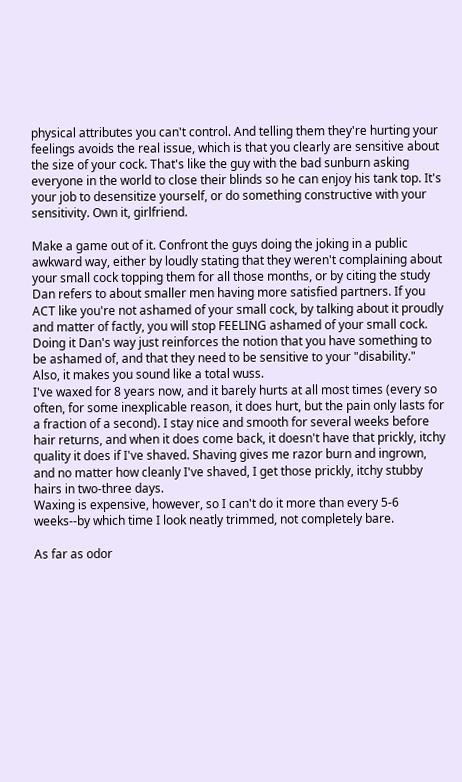physical attributes you can't control. And telling them they're hurting your feelings avoids the real issue, which is that you clearly are sensitive about the size of your cock. That's like the guy with the bad sunburn asking everyone in the world to close their blinds so he can enjoy his tank top. It's your job to desensitize yourself, or do something constructive with your sensitivity. Own it, girlfriend.

Make a game out of it. Confront the guys doing the joking in a public awkward way, either by loudly stating that they weren't complaining about your small cock topping them for all those months, or by citing the study Dan refers to about smaller men having more satisfied partners. If you ACT like you're not ashamed of your small cock, by talking about it proudly and matter of factly, you will stop FEELING ashamed of your small cock. Doing it Dan's way just reinforces the notion that you have something to be ashamed of, and that they need to be sensitive to your "disability."
Also, it makes you sound like a total wuss.
I've waxed for 8 years now, and it barely hurts at all most times (every so often, for some inexplicable reason, it does hurt, but the pain only lasts for a fraction of a second). I stay nice and smooth for several weeks before hair returns, and when it does come back, it doesn't have that prickly, itchy quality it does if I've shaved. Shaving gives me razor burn and ingrown, and no matter how cleanly I've shaved, I get those prickly, itchy stubby hairs in two-three days.
Waxing is expensive, however, so I can't do it more than every 5-6 weeks--by which time I look neatly trimmed, not completely bare.

As far as odor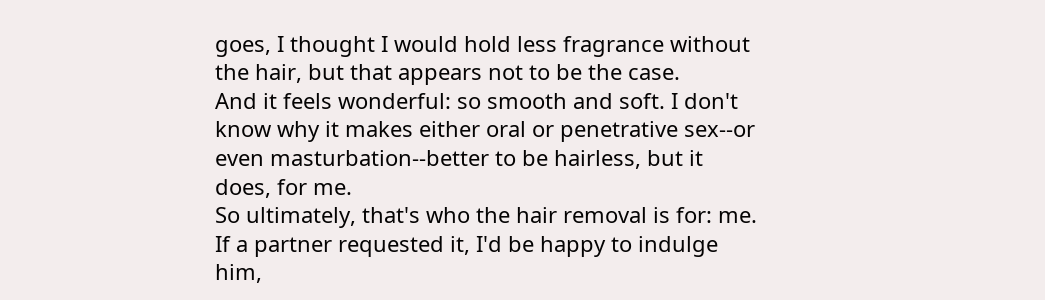goes, I thought I would hold less fragrance without the hair, but that appears not to be the case.
And it feels wonderful: so smooth and soft. I don't know why it makes either oral or penetrative sex--or even masturbation--better to be hairless, but it does, for me.
So ultimately, that's who the hair removal is for: me. If a partner requested it, I'd be happy to indulge him,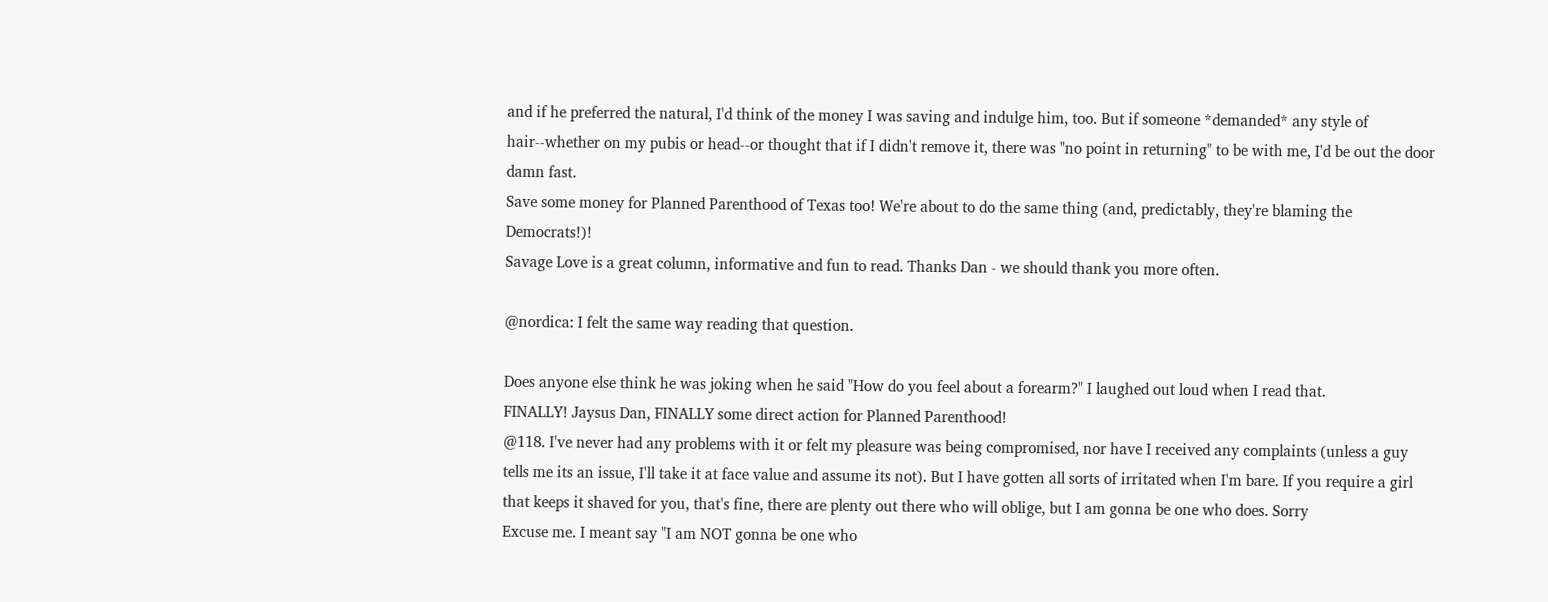and if he preferred the natural, I'd think of the money I was saving and indulge him, too. But if someone *demanded* any style of hair--whether on my pubis or head--or thought that if I didn't remove it, there was "no point in returning" to be with me, I'd be out the door damn fast.
Save some money for Planned Parenthood of Texas too! We're about to do the same thing (and, predictably, they're blaming the Democrats!)!
Savage Love is a great column, informative and fun to read. Thanks Dan - we should thank you more often.

@nordica: I felt the same way reading that question.

Does anyone else think he was joking when he said "How do you feel about a forearm?" I laughed out loud when I read that.
FINALLY! Jaysus Dan, FINALLY some direct action for Planned Parenthood!
@118. I've never had any problems with it or felt my pleasure was being compromised, nor have I received any complaints (unless a guy tells me its an issue, I'll take it at face value and assume its not). But I have gotten all sorts of irritated when I'm bare. If you require a girl that keeps it shaved for you, that's fine, there are plenty out there who will oblige, but I am gonna be one who does. Sorry
Excuse me. I meant say "I am NOT gonna be one who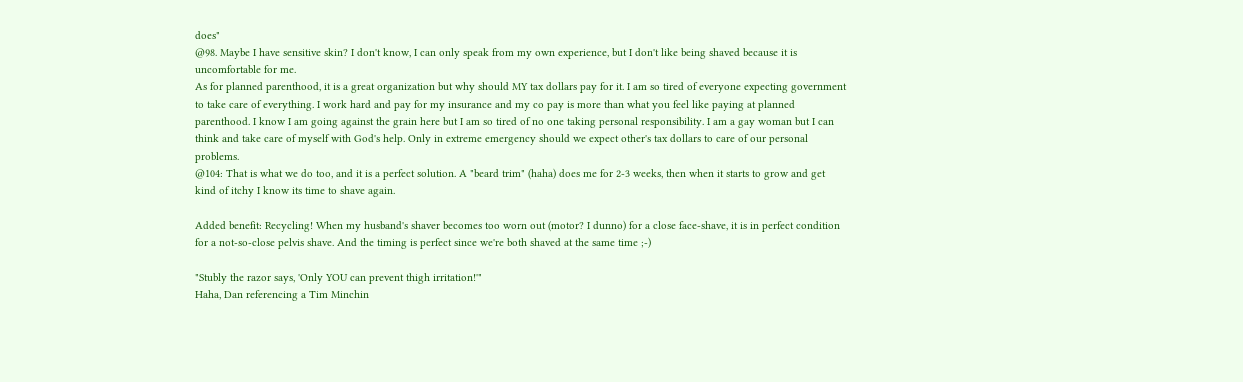does"
@98. Maybe I have sensitive skin? I don't know, I can only speak from my own experience, but I don't like being shaved because it is uncomfortable for me.
As for planned parenthood, it is a great organization but why should MY tax dollars pay for it. I am so tired of everyone expecting government to take care of everything. I work hard and pay for my insurance and my co pay is more than what you feel like paying at planned parenthood. I know I am going against the grain here but I am so tired of no one taking personal responsibility. I am a gay woman but I can think and take care of myself with God's help. Only in extreme emergency should we expect other's tax dollars to care of our personal problems.
@104: That is what we do too, and it is a perfect solution. A "beard trim" (haha) does me for 2-3 weeks, then when it starts to grow and get kind of itchy I know its time to shave again.

Added benefit: Recycling! When my husband's shaver becomes too worn out (motor? I dunno) for a close face-shave, it is in perfect condition for a not-so-close pelvis shave. And the timing is perfect since we're both shaved at the same time ;-)

"Stubly the razor says, 'Only YOU can prevent thigh irritation!'"
Haha, Dan referencing a Tim Minchin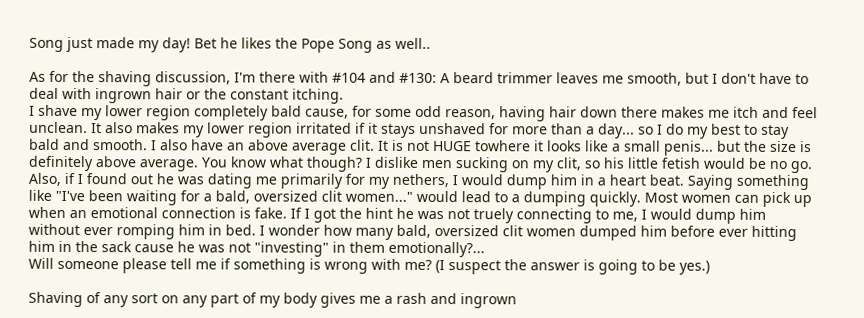Song just made my day! Bet he likes the Pope Song as well..

As for the shaving discussion, I'm there with #104 and #130: A beard trimmer leaves me smooth, but I don't have to deal with ingrown hair or the constant itching.
I shave my lower region completely bald cause, for some odd reason, having hair down there makes me itch and feel unclean. It also makes my lower region irritated if it stays unshaved for more than a day... so I do my best to stay bald and smooth. I also have an above average clit. It is not HUGE towhere it looks like a small penis... but the size is definitely above average. You know what though? I dislike men sucking on my clit, so his little fetish would be no go. Also, if I found out he was dating me primarily for my nethers, I would dump him in a heart beat. Saying something like "I've been waiting for a bald, oversized clit women..." would lead to a dumping quickly. Most women can pick up when an emotional connection is fake. If I got the hint he was not truely connecting to me, I would dump him without ever romping him in bed. I wonder how many bald, oversized clit women dumped him before ever hitting him in the sack cause he was not "investing" in them emotionally?...
Will someone please tell me if something is wrong with me? (I suspect the answer is going to be yes.)

Shaving of any sort on any part of my body gives me a rash and ingrown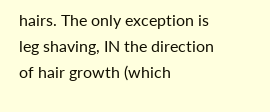hairs. The only exception is leg shaving, IN the direction of hair growth (which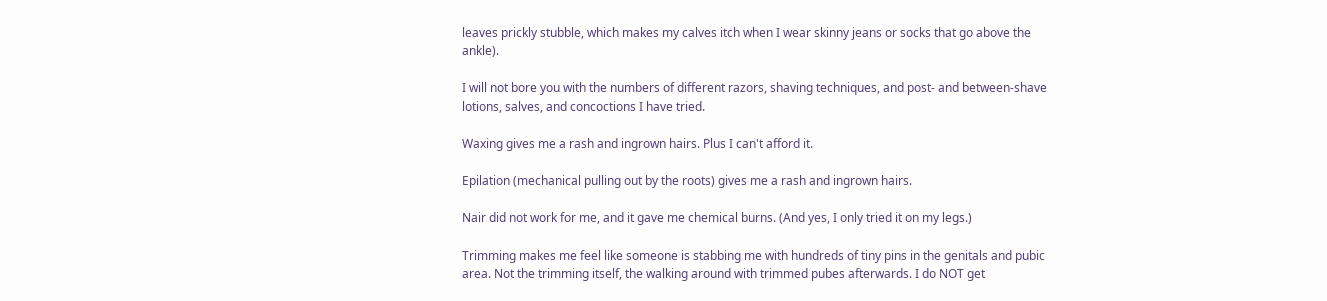leaves prickly stubble, which makes my calves itch when I wear skinny jeans or socks that go above the ankle).

I will not bore you with the numbers of different razors, shaving techniques, and post- and between-shave lotions, salves, and concoctions I have tried.

Waxing gives me a rash and ingrown hairs. Plus I can't afford it.

Epilation (mechanical pulling out by the roots) gives me a rash and ingrown hairs.

Nair did not work for me, and it gave me chemical burns. (And yes, I only tried it on my legs.)

Trimming makes me feel like someone is stabbing me with hundreds of tiny pins in the genitals and pubic area. Not the trimming itself, the walking around with trimmed pubes afterwards. I do NOT get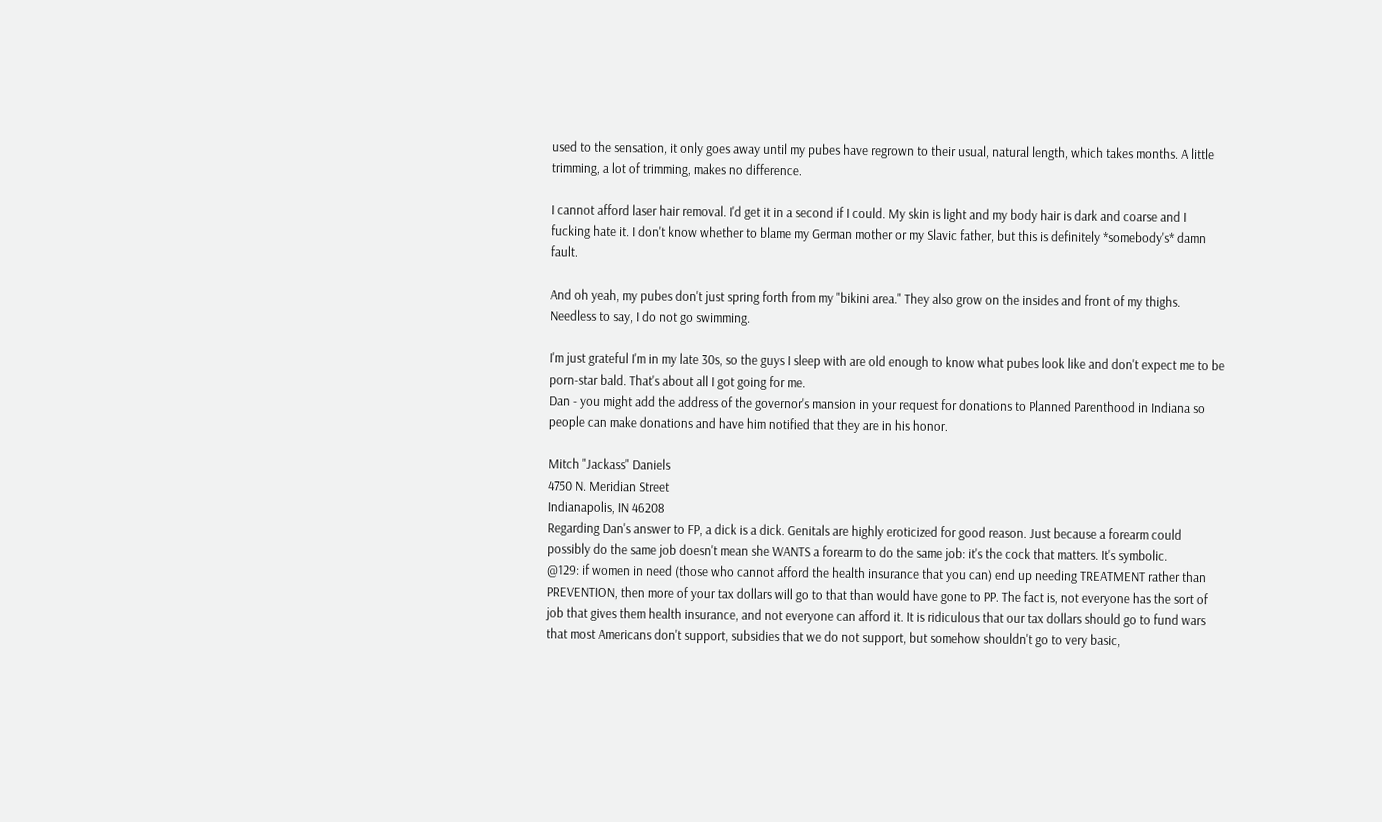used to the sensation, it only goes away until my pubes have regrown to their usual, natural length, which takes months. A little trimming, a lot of trimming, makes no difference.

I cannot afford laser hair removal. I'd get it in a second if I could. My skin is light and my body hair is dark and coarse and I fucking hate it. I don't know whether to blame my German mother or my Slavic father, but this is definitely *somebody's* damn fault.

And oh yeah, my pubes don't just spring forth from my "bikini area." They also grow on the insides and front of my thighs. Needless to say, I do not go swimming.

I'm just grateful I'm in my late 30s, so the guys I sleep with are old enough to know what pubes look like and don't expect me to be porn-star bald. That's about all I got going for me.
Dan - you might add the address of the governor's mansion in your request for donations to Planned Parenthood in Indiana so people can make donations and have him notified that they are in his honor.

Mitch "Jackass" Daniels
4750 N. Meridian Street
Indianapolis, IN 46208
Regarding Dan's answer to FP, a dick is a dick. Genitals are highly eroticized for good reason. Just because a forearm could possibly do the same job doesn't mean she WANTS a forearm to do the same job: it's the cock that matters. It's symbolic.
@129: if women in need (those who cannot afford the health insurance that you can) end up needing TREATMENT rather than PREVENTION, then more of your tax dollars will go to that than would have gone to PP. The fact is, not everyone has the sort of job that gives them health insurance, and not everyone can afford it. It is ridiculous that our tax dollars should go to fund wars that most Americans don't support, subsidies that we do not support, but somehow shouldn't go to very basic,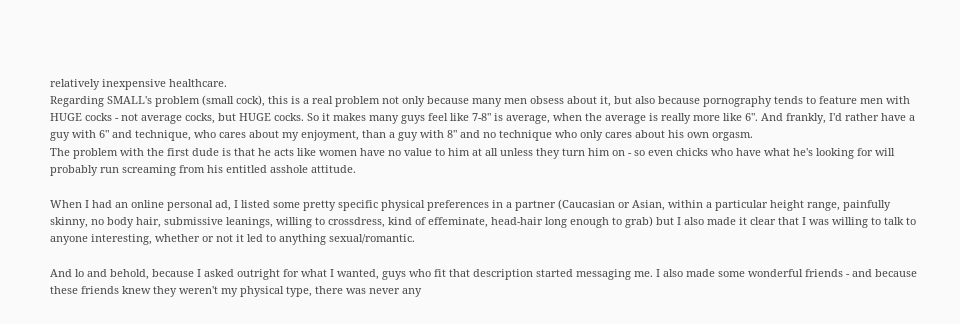relatively inexpensive healthcare.
Regarding SMALL's problem (small cock), this is a real problem not only because many men obsess about it, but also because pornography tends to feature men with HUGE cocks - not average cocks, but HUGE cocks. So it makes many guys feel like 7-8" is average, when the average is really more like 6". And frankly, I'd rather have a guy with 6" and technique, who cares about my enjoyment, than a guy with 8" and no technique who only cares about his own orgasm.
The problem with the first dude is that he acts like women have no value to him at all unless they turn him on - so even chicks who have what he's looking for will probably run screaming from his entitled asshole attitude.

When I had an online personal ad, I listed some pretty specific physical preferences in a partner (Caucasian or Asian, within a particular height range, painfully skinny, no body hair, submissive leanings, willing to crossdress, kind of effeminate, head-hair long enough to grab) but I also made it clear that I was willing to talk to anyone interesting, whether or not it led to anything sexual/romantic.

And lo and behold, because I asked outright for what I wanted, guys who fit that description started messaging me. I also made some wonderful friends - and because these friends knew they weren't my physical type, there was never any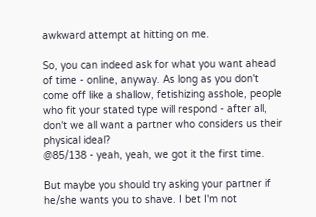awkward attempt at hitting on me.

So, you can indeed ask for what you want ahead of time - online, anyway. As long as you don't come off like a shallow, fetishizing asshole, people who fit your stated type will respond - after all, don't we all want a partner who considers us their physical ideal?
@85/138 - yeah, yeah, we got it the first time.

But maybe you should try asking your partner if he/she wants you to shave. I bet I'm not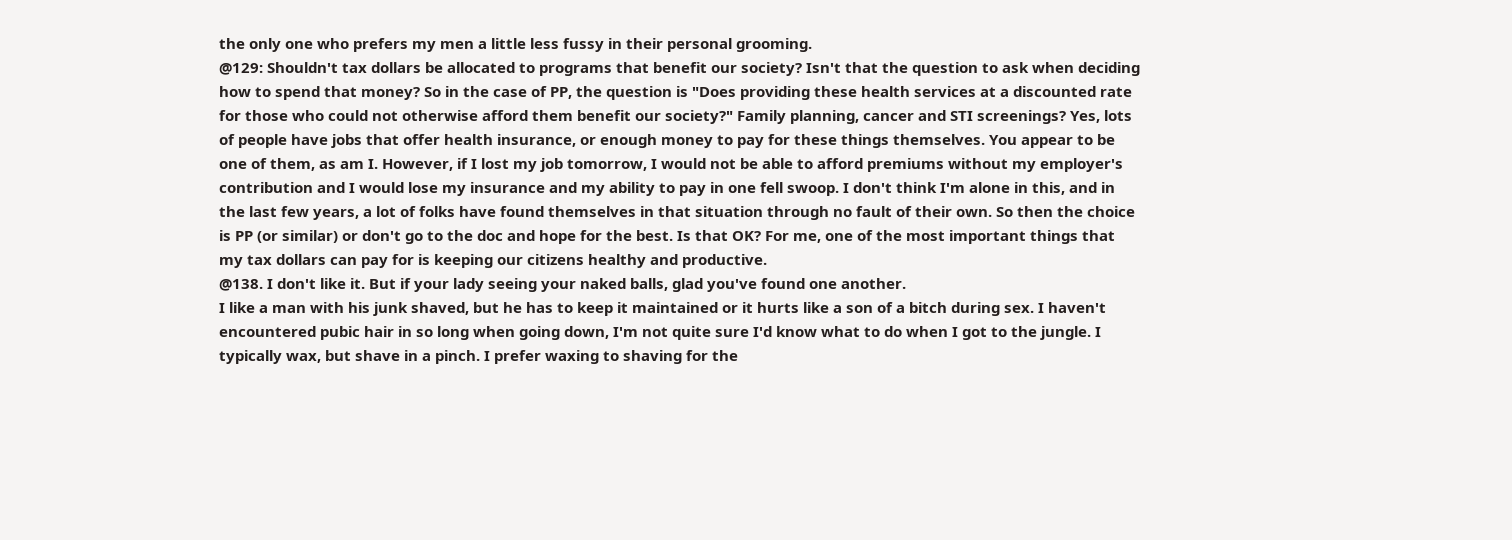the only one who prefers my men a little less fussy in their personal grooming.
@129: Shouldn't tax dollars be allocated to programs that benefit our society? Isn't that the question to ask when deciding how to spend that money? So in the case of PP, the question is "Does providing these health services at a discounted rate for those who could not otherwise afford them benefit our society?" Family planning, cancer and STI screenings? Yes, lots of people have jobs that offer health insurance, or enough money to pay for these things themselves. You appear to be one of them, as am I. However, if I lost my job tomorrow, I would not be able to afford premiums without my employer's contribution and I would lose my insurance and my ability to pay in one fell swoop. I don't think I'm alone in this, and in the last few years, a lot of folks have found themselves in that situation through no fault of their own. So then the choice is PP (or similar) or don't go to the doc and hope for the best. Is that OK? For me, one of the most important things that my tax dollars can pay for is keeping our citizens healthy and productive.
@138. I don't like it. But if your lady seeing your naked balls, glad you've found one another.
I like a man with his junk shaved, but he has to keep it maintained or it hurts like a son of a bitch during sex. I haven't encountered pubic hair in so long when going down, I'm not quite sure I'd know what to do when I got to the jungle. I typically wax, but shave in a pinch. I prefer waxing to shaving for the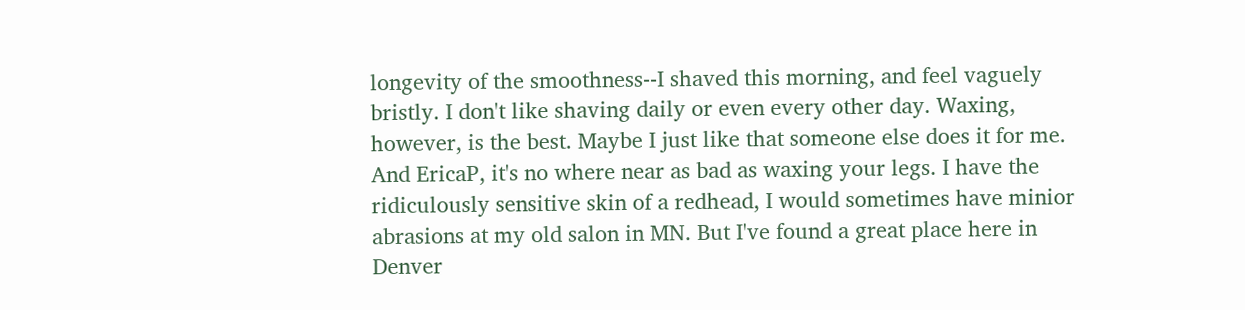longevity of the smoothness--I shaved this morning, and feel vaguely bristly. I don't like shaving daily or even every other day. Waxing, however, is the best. Maybe I just like that someone else does it for me. And EricaP, it's no where near as bad as waxing your legs. I have the ridiculously sensitive skin of a redhead, I would sometimes have minior abrasions at my old salon in MN. But I've found a great place here in Denver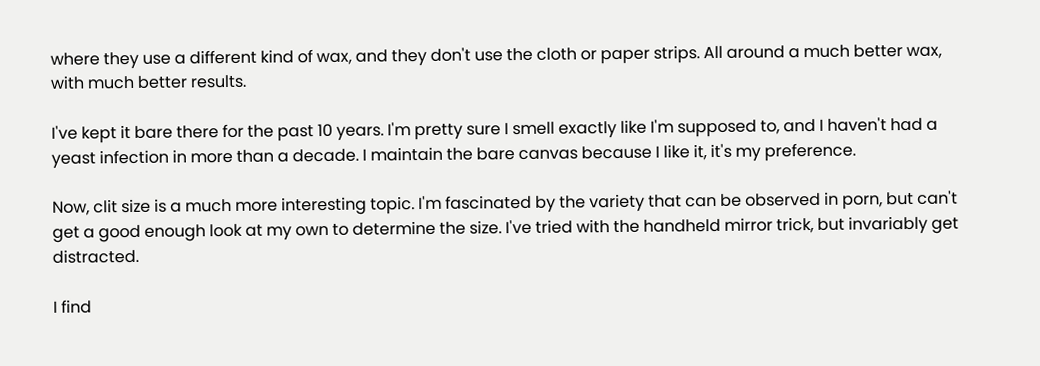where they use a different kind of wax, and they don't use the cloth or paper strips. All around a much better wax, with much better results.

I've kept it bare there for the past 10 years. I'm pretty sure I smell exactly like I'm supposed to, and I haven't had a yeast infection in more than a decade. I maintain the bare canvas because I like it, it's my preference.

Now, clit size is a much more interesting topic. I'm fascinated by the variety that can be observed in porn, but can't get a good enough look at my own to determine the size. I've tried with the handheld mirror trick, but invariably get distracted.

I find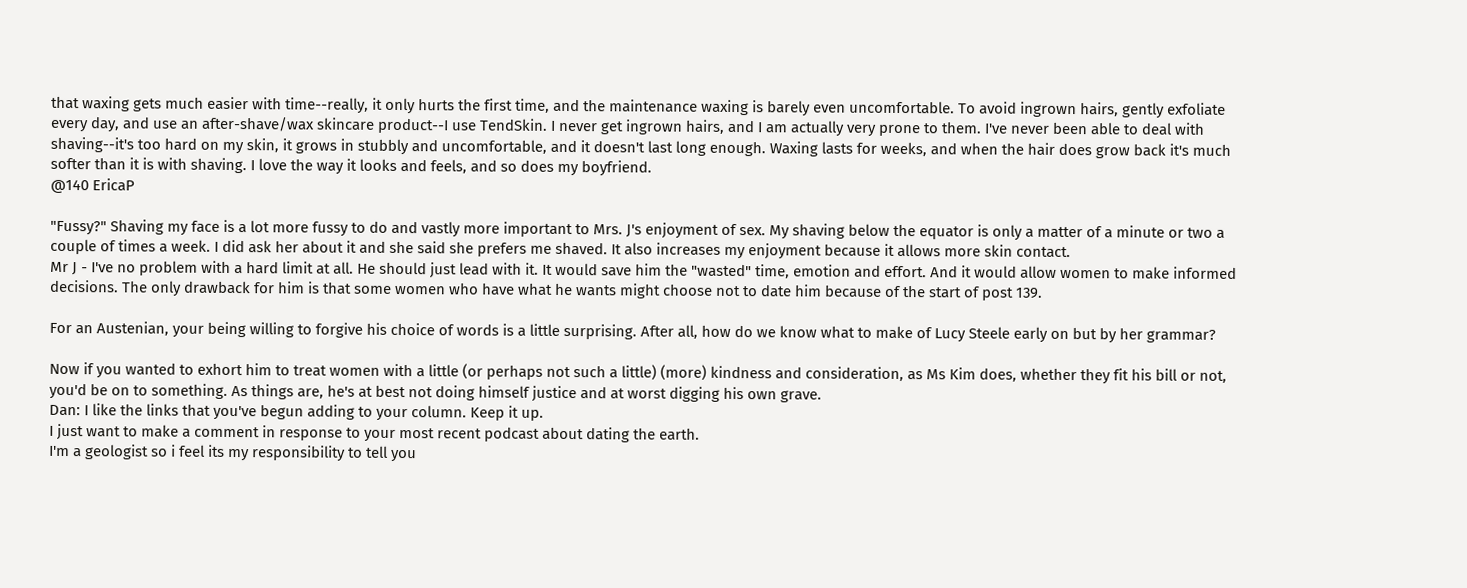that waxing gets much easier with time--really, it only hurts the first time, and the maintenance waxing is barely even uncomfortable. To avoid ingrown hairs, gently exfoliate every day, and use an after-shave/wax skincare product--I use TendSkin. I never get ingrown hairs, and I am actually very prone to them. I've never been able to deal with shaving--it's too hard on my skin, it grows in stubbly and uncomfortable, and it doesn't last long enough. Waxing lasts for weeks, and when the hair does grow back it's much softer than it is with shaving. I love the way it looks and feels, and so does my boyfriend.
@140 EricaP

"Fussy?" Shaving my face is a lot more fussy to do and vastly more important to Mrs. J's enjoyment of sex. My shaving below the equator is only a matter of a minute or two a couple of times a week. I did ask her about it and she said she prefers me shaved. It also increases my enjoyment because it allows more skin contact.
Mr J - I've no problem with a hard limit at all. He should just lead with it. It would save him the "wasted" time, emotion and effort. And it would allow women to make informed decisions. The only drawback for him is that some women who have what he wants might choose not to date him because of the start of post 139.

For an Austenian, your being willing to forgive his choice of words is a little surprising. After all, how do we know what to make of Lucy Steele early on but by her grammar?

Now if you wanted to exhort him to treat women with a little (or perhaps not such a little) (more) kindness and consideration, as Ms Kim does, whether they fit his bill or not, you'd be on to something. As things are, he's at best not doing himself justice and at worst digging his own grave.
Dan: I like the links that you've begun adding to your column. Keep it up.
I just want to make a comment in response to your most recent podcast about dating the earth.
I'm a geologist so i feel its my responsibility to tell you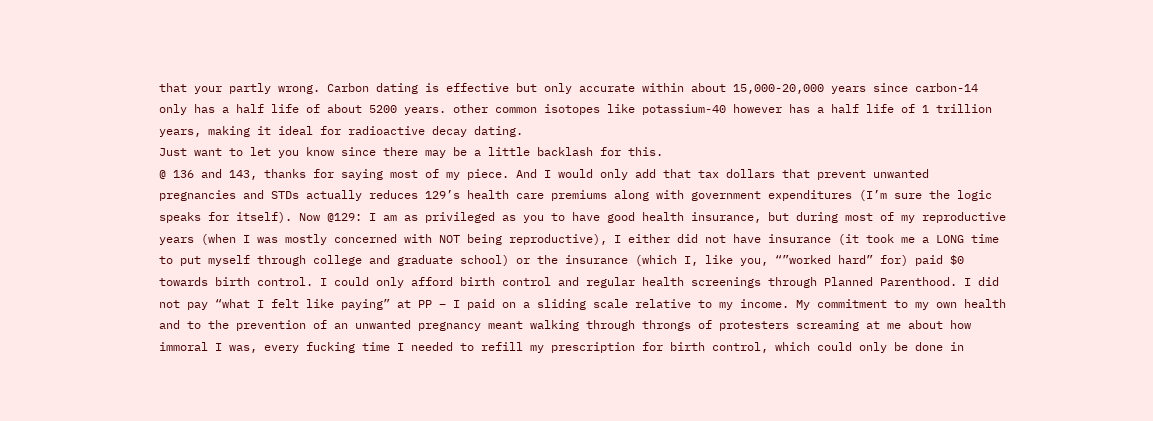that your partly wrong. Carbon dating is effective but only accurate within about 15,000-20,000 years since carbon-14 only has a half life of about 5200 years. other common isotopes like potassium-40 however has a half life of 1 trillion years, making it ideal for radioactive decay dating.
Just want to let you know since there may be a little backlash for this.
@ 136 and 143, thanks for saying most of my piece. And I would only add that tax dollars that prevent unwanted pregnancies and STDs actually reduces 129’s health care premiums along with government expenditures (I’m sure the logic speaks for itself). Now @129: I am as privileged as you to have good health insurance, but during most of my reproductive years (when I was mostly concerned with NOT being reproductive), I either did not have insurance (it took me a LONG time to put myself through college and graduate school) or the insurance (which I, like you, “”worked hard” for) paid $0 towards birth control. I could only afford birth control and regular health screenings through Planned Parenthood. I did not pay “what I felt like paying” at PP – I paid on a sliding scale relative to my income. My commitment to my own health and to the prevention of an unwanted pregnancy meant walking through throngs of protesters screaming at me about how immoral I was, every fucking time I needed to refill my prescription for birth control, which could only be done in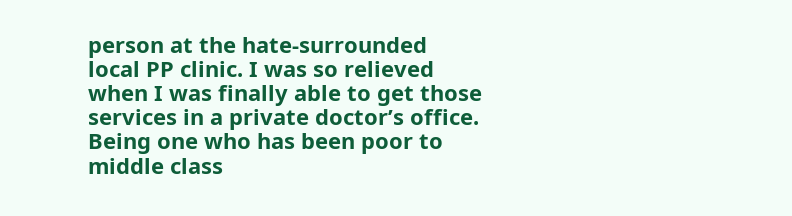person at the hate-surrounded local PP clinic. I was so relieved when I was finally able to get those services in a private doctor’s office. Being one who has been poor to middle class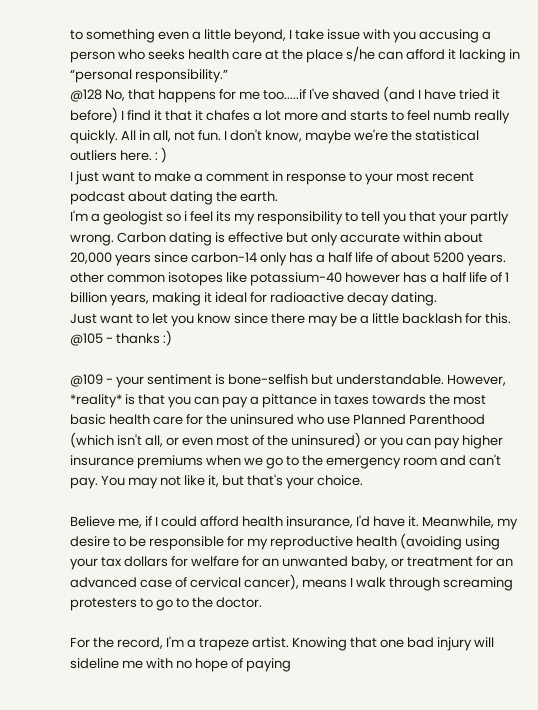to something even a little beyond, I take issue with you accusing a person who seeks health care at the place s/he can afford it lacking in “personal responsibility.”
@128 No, that happens for me too.....if I've shaved (and I have tried it before) I find it that it chafes a lot more and starts to feel numb really quickly. All in all, not fun. I don't know, maybe we're the statistical outliers here. : )
I just want to make a comment in response to your most recent podcast about dating the earth.
I'm a geologist so i feel its my responsibility to tell you that your partly wrong. Carbon dating is effective but only accurate within about 20,000 years since carbon-14 only has a half life of about 5200 years. other common isotopes like potassium-40 however has a half life of 1 billion years, making it ideal for radioactive decay dating.
Just want to let you know since there may be a little backlash for this.
@105 - thanks :)

@109 - your sentiment is bone-selfish but understandable. However, *reality* is that you can pay a pittance in taxes towards the most basic health care for the uninsured who use Planned Parenthood (which isn't all, or even most of the uninsured) or you can pay higher insurance premiums when we go to the emergency room and can't pay. You may not like it, but that's your choice.

Believe me, if I could afford health insurance, I'd have it. Meanwhile, my desire to be responsible for my reproductive health (avoiding using your tax dollars for welfare for an unwanted baby, or treatment for an advanced case of cervical cancer), means I walk through screaming protesters to go to the doctor.

For the record, I'm a trapeze artist. Knowing that one bad injury will sideline me with no hope of paying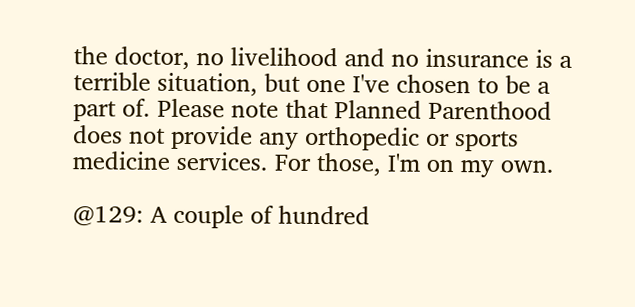the doctor, no livelihood and no insurance is a terrible situation, but one I've chosen to be a part of. Please note that Planned Parenthood does not provide any orthopedic or sports medicine services. For those, I'm on my own.

@129: A couple of hundred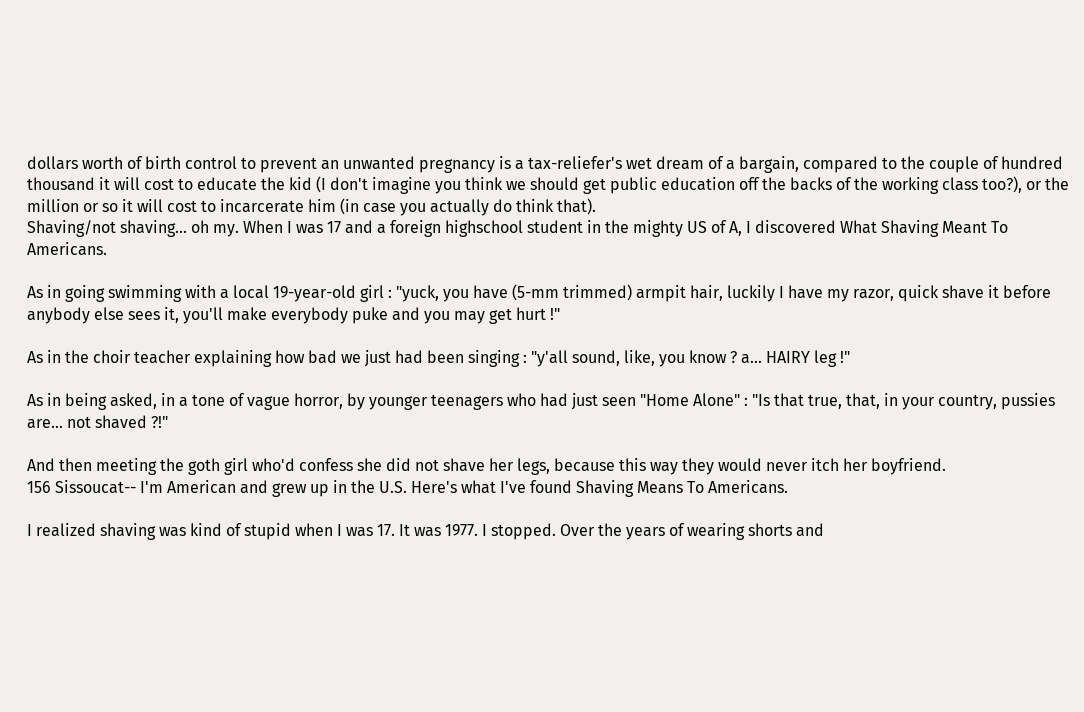dollars worth of birth control to prevent an unwanted pregnancy is a tax-reliefer's wet dream of a bargain, compared to the couple of hundred thousand it will cost to educate the kid (I don't imagine you think we should get public education off the backs of the working class too?), or the million or so it will cost to incarcerate him (in case you actually do think that).
Shaving/not shaving... oh my. When I was 17 and a foreign highschool student in the mighty US of A, I discovered What Shaving Meant To Americans.

As in going swimming with a local 19-year-old girl : "yuck, you have (5-mm trimmed) armpit hair, luckily I have my razor, quick shave it before anybody else sees it, you'll make everybody puke and you may get hurt !"

As in the choir teacher explaining how bad we just had been singing : "y'all sound, like, you know ? a... HAIRY leg !"

As in being asked, in a tone of vague horror, by younger teenagers who had just seen "Home Alone" : "Is that true, that, in your country, pussies are... not shaved ?!"

And then meeting the goth girl who'd confess she did not shave her legs, because this way they would never itch her boyfriend.
156 Sissoucat-- I'm American and grew up in the U.S. Here's what I've found Shaving Means To Americans.

I realized shaving was kind of stupid when I was 17. It was 1977. I stopped. Over the years of wearing shorts and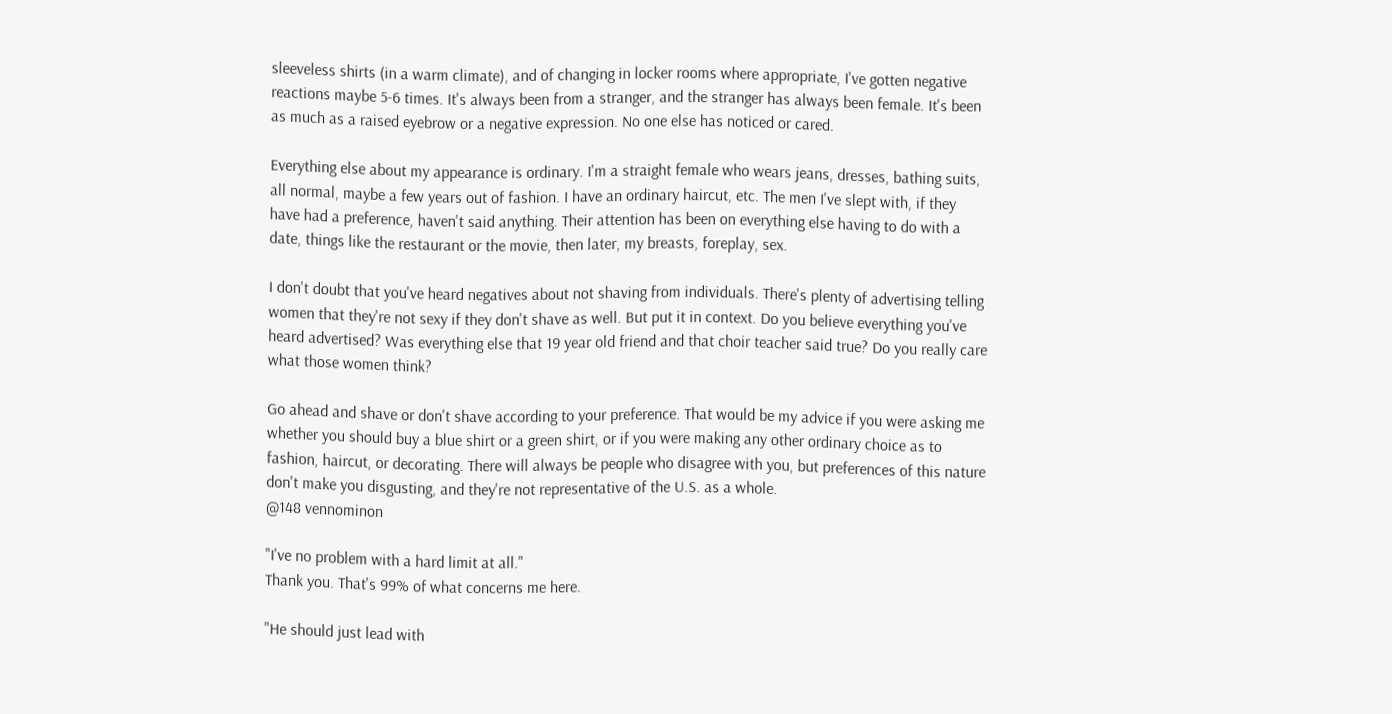sleeveless shirts (in a warm climate), and of changing in locker rooms where appropriate, I've gotten negative reactions maybe 5-6 times. It's always been from a stranger, and the stranger has always been female. It's been as much as a raised eyebrow or a negative expression. No one else has noticed or cared.

Everything else about my appearance is ordinary. I'm a straight female who wears jeans, dresses, bathing suits, all normal, maybe a few years out of fashion. I have an ordinary haircut, etc. The men I've slept with, if they have had a preference, haven't said anything. Their attention has been on everything else having to do with a date, things like the restaurant or the movie, then later, my breasts, foreplay, sex.

I don't doubt that you've heard negatives about not shaving from individuals. There's plenty of advertising telling women that they're not sexy if they don't shave as well. But put it in context. Do you believe everything you've heard advertised? Was everything else that 19 year old friend and that choir teacher said true? Do you really care what those women think?

Go ahead and shave or don't shave according to your preference. That would be my advice if you were asking me whether you should buy a blue shirt or a green shirt, or if you were making any other ordinary choice as to fashion, haircut, or decorating. There will always be people who disagree with you, but preferences of this nature don't make you disgusting, and they're not representative of the U.S. as a whole.
@148 vennominon

"I've no problem with a hard limit at all."
Thank you. That's 99% of what concerns me here.

"He should just lead with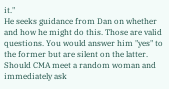it."
He seeks guidance from Dan on whether and how he might do this. Those are valid questions. You would answer him "yes" to the former but are silent on the latter. Should CMA meet a random woman and immediately ask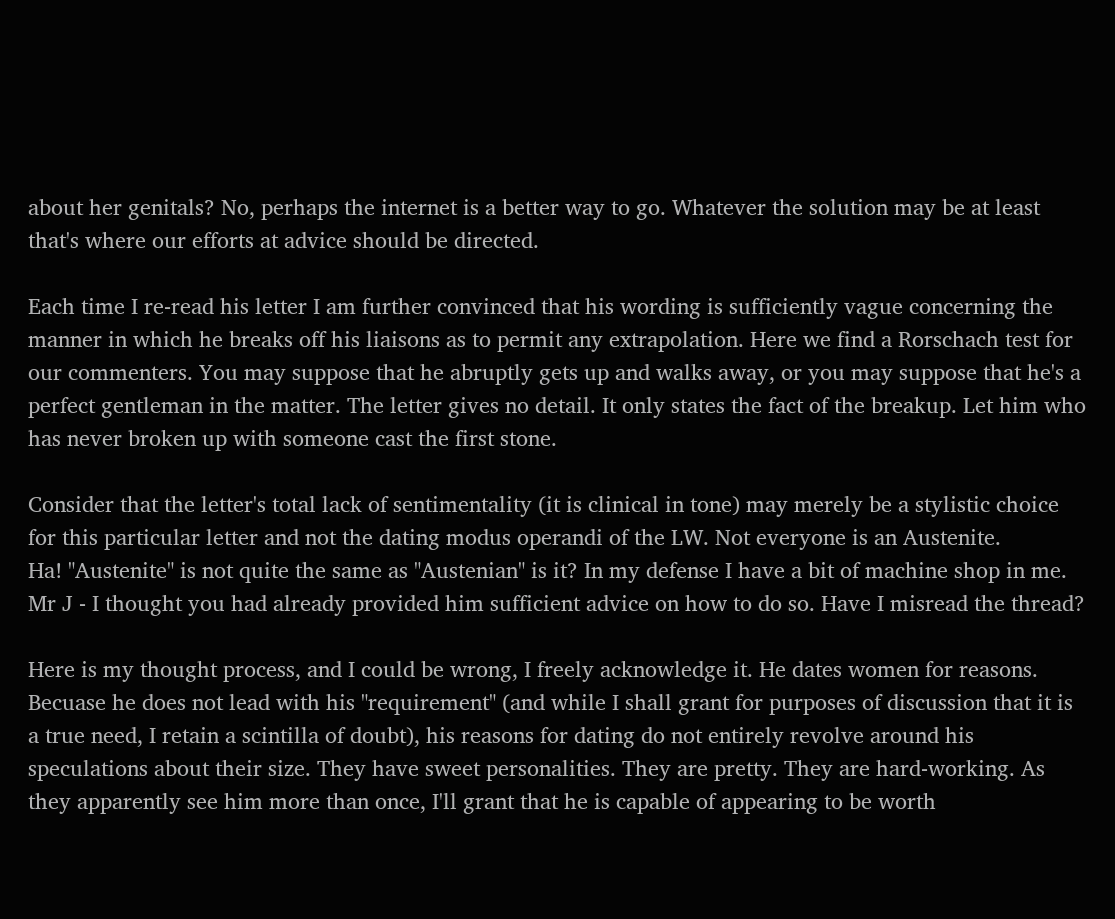about her genitals? No, perhaps the internet is a better way to go. Whatever the solution may be at least that's where our efforts at advice should be directed.

Each time I re-read his letter I am further convinced that his wording is sufficiently vague concerning the manner in which he breaks off his liaisons as to permit any extrapolation. Here we find a Rorschach test for our commenters. You may suppose that he abruptly gets up and walks away, or you may suppose that he's a perfect gentleman in the matter. The letter gives no detail. It only states the fact of the breakup. Let him who has never broken up with someone cast the first stone.

Consider that the letter's total lack of sentimentality (it is clinical in tone) may merely be a stylistic choice for this particular letter and not the dating modus operandi of the LW. Not everyone is an Austenite.
Ha! "Austenite" is not quite the same as "Austenian" is it? In my defense I have a bit of machine shop in me.
Mr J - I thought you had already provided him sufficient advice on how to do so. Have I misread the thread?

Here is my thought process, and I could be wrong, I freely acknowledge it. He dates women for reasons. Becuase he does not lead with his "requirement" (and while I shall grant for purposes of discussion that it is a true need, I retain a scintilla of doubt), his reasons for dating do not entirely revolve around his speculations about their size. They have sweet personalities. They are pretty. They are hard-working. As they apparently see him more than once, I'll grant that he is capable of appearing to be worth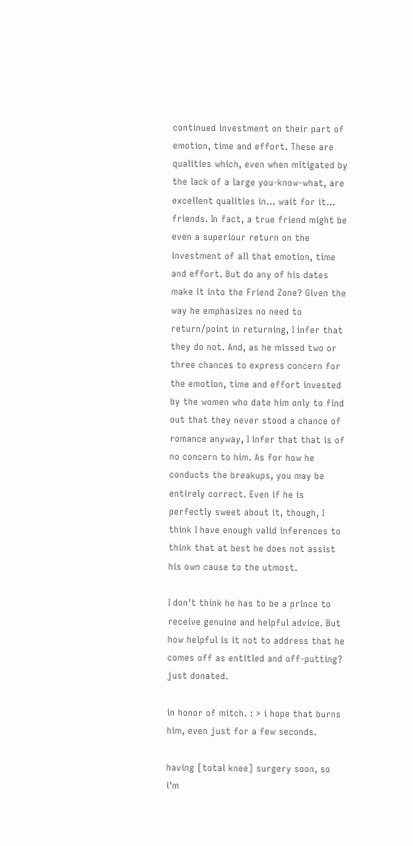continued investment on their part of emotion, time and effort. These are qualities which, even when mitigated by the lack of a large you-know-what, are excellent qualities in... wait for it... friends. In fact, a true friend might be even a superiour return on the investment of all that emotion, time and effort. But do any of his dates make it into the Friend Zone? Given the way he emphasizes no need to return/point in returning, I infer that they do not. And, as he missed two or three chances to express concern for the emotion, time and effort invested by the women who date him only to find out that they never stood a chance of romance anyway, I infer that that is of no concern to him. As for how he conducts the breakups, you may be entirely correct. Even if he is perfectly sweet about it, though, I think I have enough valid inferences to think that at best he does not assist his own cause to the utmost.

I don't think he has to be a prince to receive genuine and helpful advice. But how helpful is it not to address that he comes off as entitled and off-putting?
just donated.

in honor of mitch. : > i hope that burns him, even just for a few seconds.

having [total knee] surgery soon, so i'm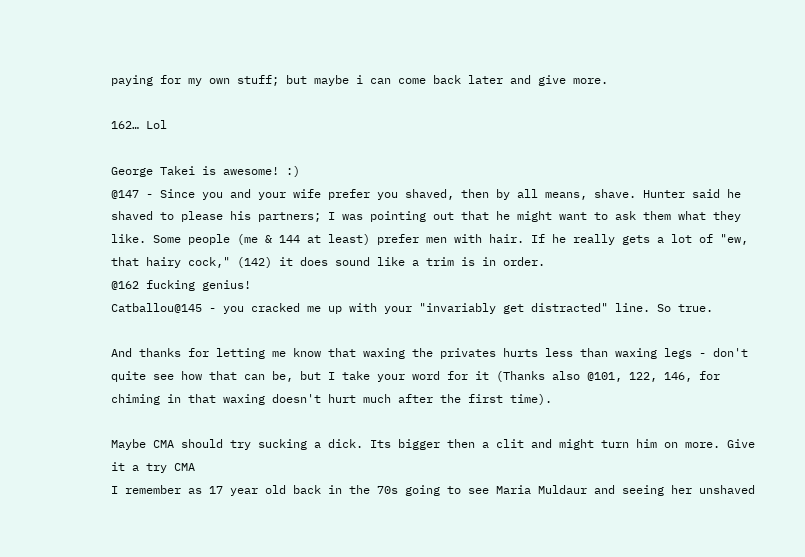paying for my own stuff; but maybe i can come back later and give more.

162… Lol

George Takei is awesome! :)
@147 - Since you and your wife prefer you shaved, then by all means, shave. Hunter said he shaved to please his partners; I was pointing out that he might want to ask them what they like. Some people (me & 144 at least) prefer men with hair. If he really gets a lot of "ew, that hairy cock," (142) it does sound like a trim is in order.
@162 fucking genius!
Catballou@145 - you cracked me up with your "invariably get distracted" line. So true.

And thanks for letting me know that waxing the privates hurts less than waxing legs - don't quite see how that can be, but I take your word for it (Thanks also @101, 122, 146, for chiming in that waxing doesn't hurt much after the first time).

Maybe CMA should try sucking a dick. Its bigger then a clit and might turn him on more. Give it a try CMA
I remember as 17 year old back in the 70s going to see Maria Muldaur and seeing her unshaved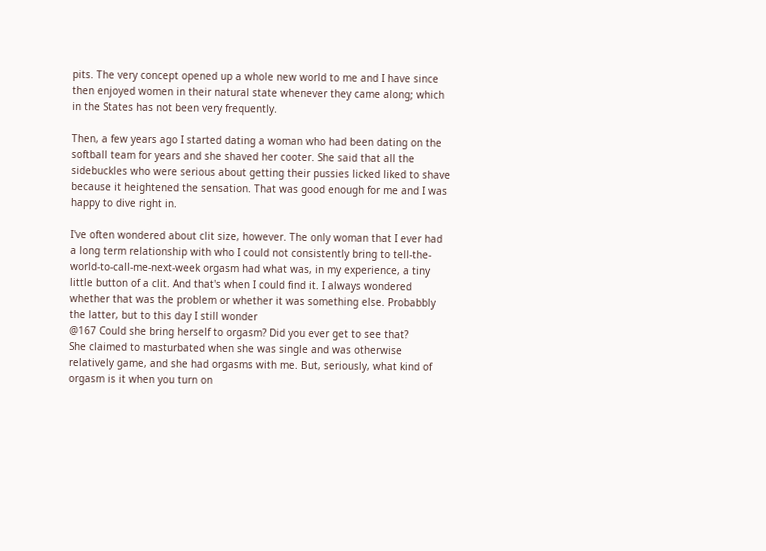pits. The very concept opened up a whole new world to me and I have since then enjoyed women in their natural state whenever they came along; which in the States has not been very frequently.

Then, a few years ago I started dating a woman who had been dating on the softball team for years and she shaved her cooter. She said that all the sidebuckles who were serious about getting their pussies licked liked to shave because it heightened the sensation. That was good enough for me and I was happy to dive right in.

I've often wondered about clit size, however. The only woman that I ever had a long term relationship with who I could not consistently bring to tell-the-world-to-call-me-next-week orgasm had what was, in my experience, a tiny little button of a clit. And that's when I could find it. I always wondered whether that was the problem or whether it was something else. Probabbly the latter, but to this day I still wonder
@167 Could she bring herself to orgasm? Did you ever get to see that?
She claimed to masturbated when she was single and was otherwise relatively game, and she had orgasms with me. But, seriously, what kind of orgasm is it when you turn on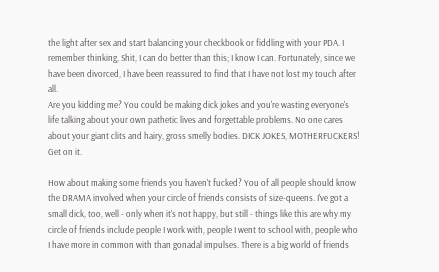the light after sex and start balancing your checkbook or fiddling with your PDA. I remember thinking, Shit, I can do better than this; I know I can. Fortunately, since we have been divorced, I have been reassured to find that I have not lost my touch after all.
Are you kidding me? You could be making dick jokes and you're wasting everyone's life talking about your own pathetic lives and forgettable problems. No one cares about your giant clits and hairy, gross smelly bodies. DICK JOKES, MOTHERFUCKERS! Get on it.

How about making some friends you haven't fucked? You of all people should know the DRAMA involved when your circle of friends consists of size-queens. I've got a small dick, too, well - only when it's not happy, but still - things like this are why my circle of friends include people I work with, people I went to school with, people who I have more in common with than gonadal impulses. There is a big world of friends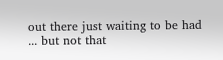out there just waiting to be had ... but not that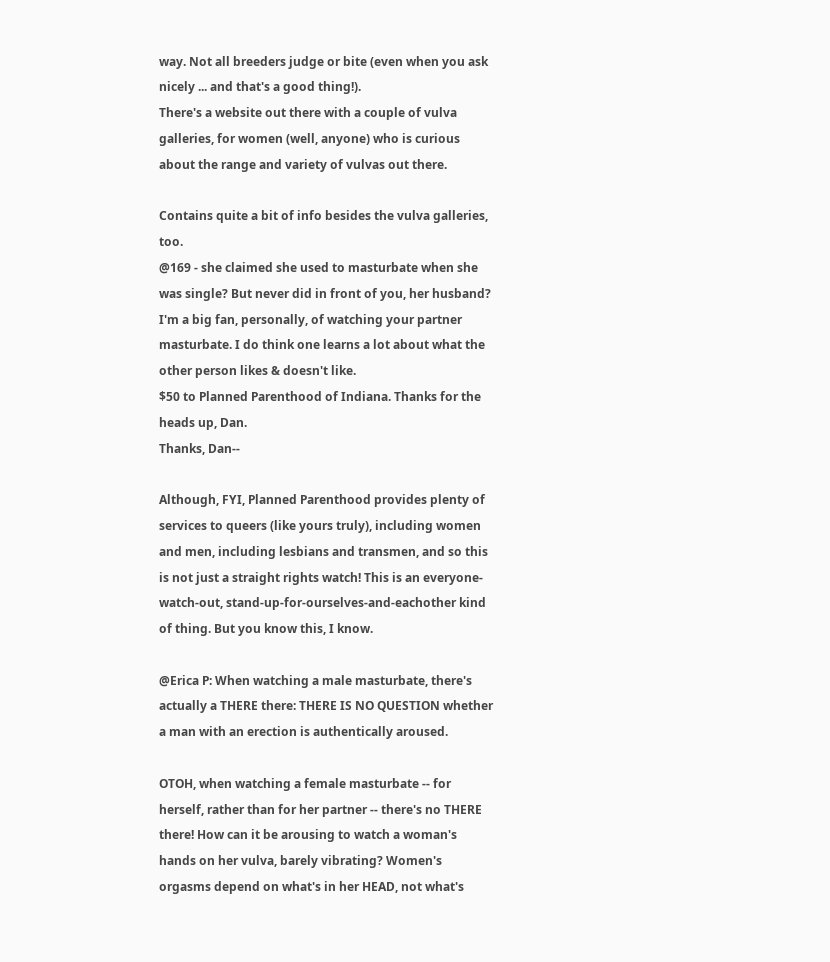way. Not all breeders judge or bite (even when you ask nicely ... and that's a good thing!).
There's a website out there with a couple of vulva galleries, for women (well, anyone) who is curious about the range and variety of vulvas out there.

Contains quite a bit of info besides the vulva galleries, too.
@169 - she claimed she used to masturbate when she was single? But never did in front of you, her husband? I'm a big fan, personally, of watching your partner masturbate. I do think one learns a lot about what the other person likes & doesn't like.
$50 to Planned Parenthood of Indiana. Thanks for the heads up, Dan.
Thanks, Dan--

Although, FYI, Planned Parenthood provides plenty of services to queers (like yours truly), including women and men, including lesbians and transmen, and so this is not just a straight rights watch! This is an everyone-watch-out, stand-up-for-ourselves-and-eachother kind of thing. But you know this, I know.

@Erica P: When watching a male masturbate, there's actually a THERE there: THERE IS NO QUESTION whether a man with an erection is authentically aroused.

OTOH, when watching a female masturbate -- for herself, rather than for her partner -- there's no THERE there! How can it be arousing to watch a woman's hands on her vulva, barely vibrating? Women's orgasms depend on what's in her HEAD, not what's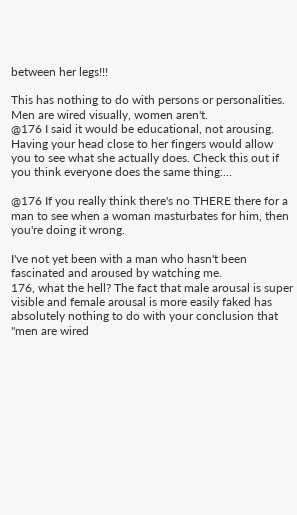between her legs!!!

This has nothing to do with persons or personalities. Men are wired visually, women aren't.
@176 I said it would be educational, not arousing. Having your head close to her fingers would allow you to see what she actually does. Check this out if you think everyone does the same thing:…

@176 If you really think there's no THERE there for a man to see when a woman masturbates for him, then you're doing it wrong.

I've not yet been with a man who hasn't been fascinated and aroused by watching me.
176, what the hell? The fact that male arousal is super visible and female arousal is more easily faked has absolutely nothing to do with your conclusion that "men are wired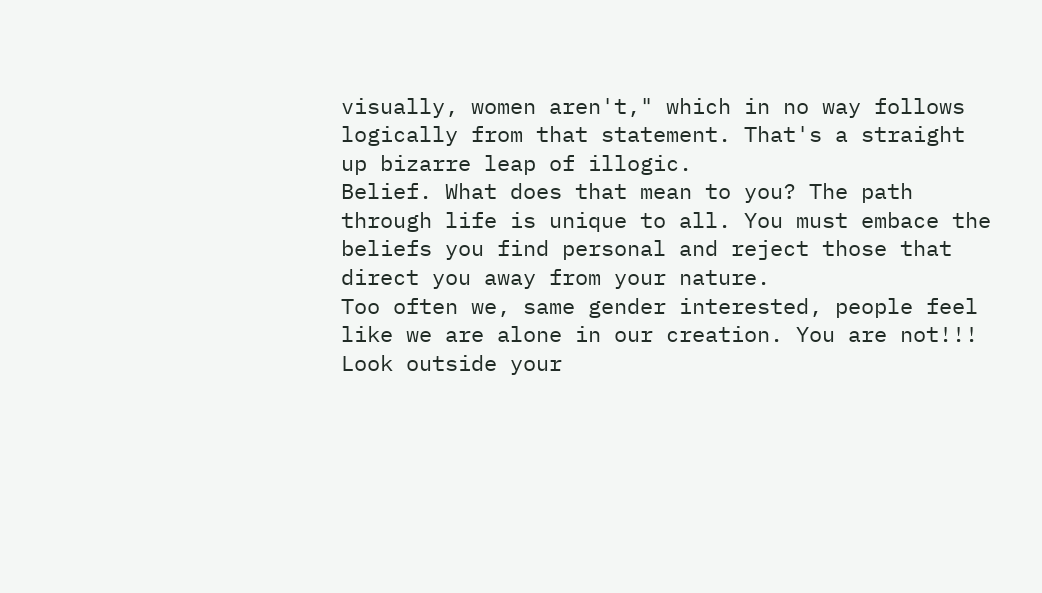visually, women aren't," which in no way follows logically from that statement. That's a straight up bizarre leap of illogic.
Belief. What does that mean to you? The path through life is unique to all. You must embace the beliefs you find personal and reject those that direct you away from your nature.
Too often we, same gender interested, people feel like we are alone in our creation. You are not!!! Look outside your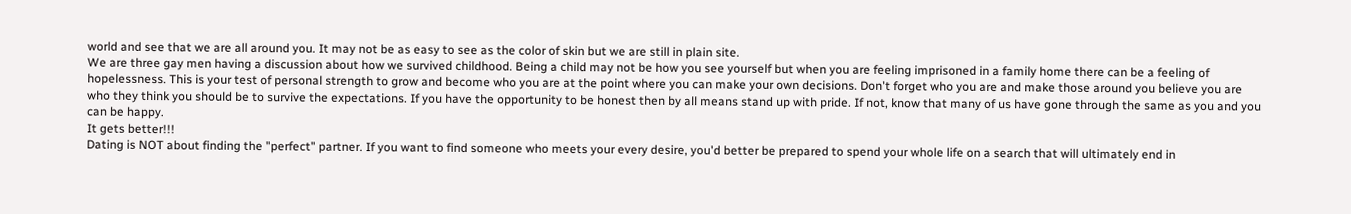world and see that we are all around you. It may not be as easy to see as the color of skin but we are still in plain site.
We are three gay men having a discussion about how we survived childhood. Being a child may not be how you see yourself but when you are feeling imprisoned in a family home there can be a feeling of hopelessness. This is your test of personal strength to grow and become who you are at the point where you can make your own decisions. Don't forget who you are and make those around you believe you are who they think you should be to survive the expectations. If you have the opportunity to be honest then by all means stand up with pride. If not, know that many of us have gone through the same as you and you can be happy.
It gets better!!!
Dating is NOT about finding the "perfect" partner. If you want to find someone who meets your every desire, you'd better be prepared to spend your whole life on a search that will ultimately end in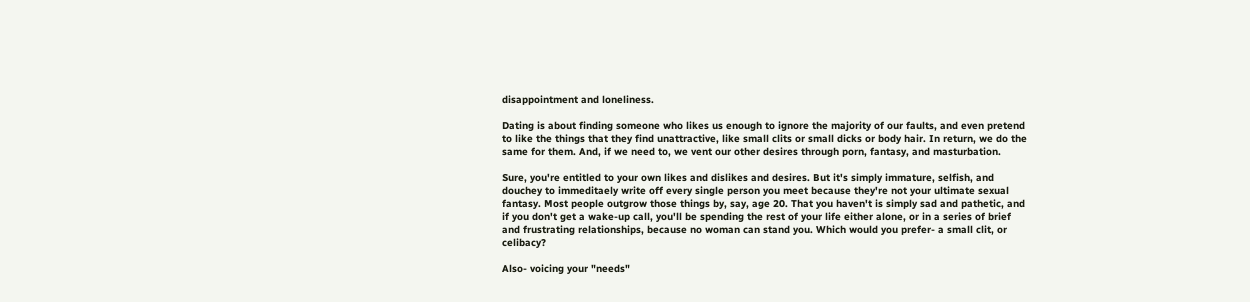disappointment and loneliness.

Dating is about finding someone who likes us enough to ignore the majority of our faults, and even pretend to like the things that they find unattractive, like small clits or small dicks or body hair. In return, we do the same for them. And, if we need to, we vent our other desires through porn, fantasy, and masturbation.

Sure, you're entitled to your own likes and dislikes and desires. But it's simply immature, selfish, and douchey to immeditaely write off every single person you meet because they're not your ultimate sexual fantasy. Most people outgrow those things by, say, age 20. That you haven't is simply sad and pathetic, and if you don't get a wake-up call, you'll be spending the rest of your life either alone, or in a series of brief and frustrating relationships, because no woman can stand you. Which would you prefer- a small clit, or celibacy?

Also- voicing your "needs"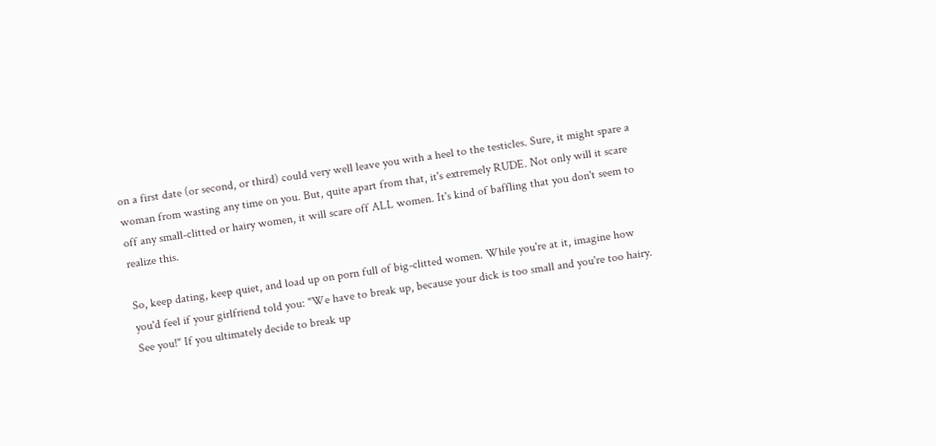on a first date (or second, or third) could very well leave you with a heel to the testicles. Sure, it might spare a woman from wasting any time on you. But, quite apart from that, it's extremely RUDE. Not only will it scare off any small-clitted or hairy women, it will scare off ALL women. It's kind of baffling that you don't seem to realize this.

So, keep dating, keep quiet, and load up on porn full of big-clitted women. While you're at it, imagine how you'd feel if your girlfriend told you: "We have to break up, because your dick is too small and you're too hairy. See you!" If you ultimately decide to break up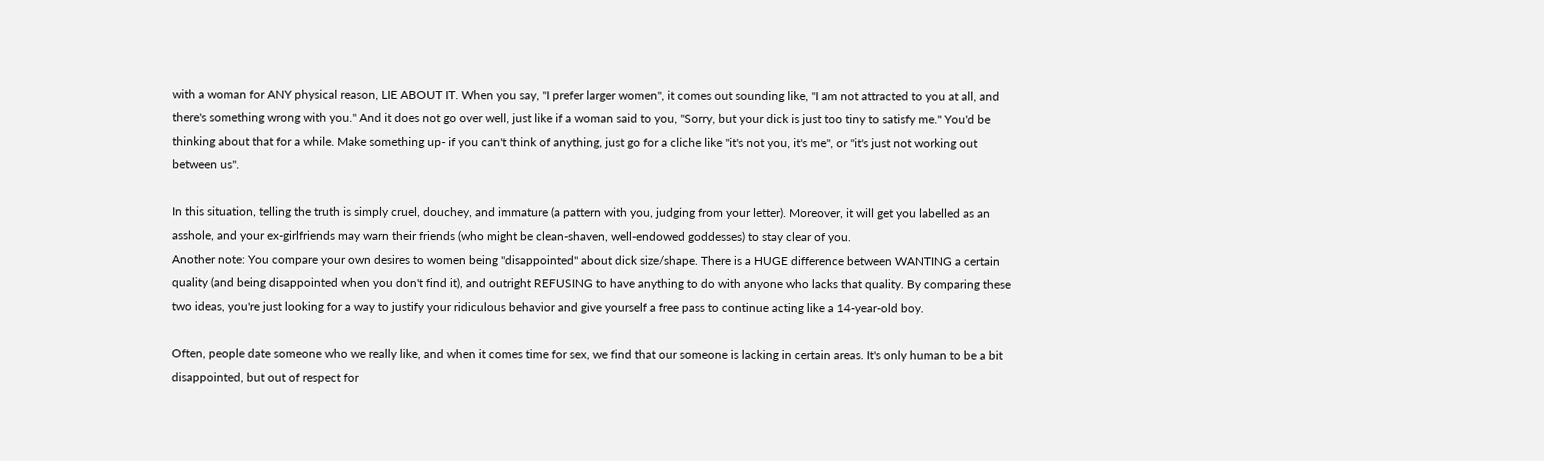with a woman for ANY physical reason, LIE ABOUT IT. When you say, "I prefer larger women", it comes out sounding like, "I am not attracted to you at all, and there's something wrong with you." And it does not go over well, just like if a woman said to you, "Sorry, but your dick is just too tiny to satisfy me." You'd be thinking about that for a while. Make something up- if you can't think of anything, just go for a cliche like "it's not you, it's me", or "it's just not working out between us".

In this situation, telling the truth is simply cruel, douchey, and immature (a pattern with you, judging from your letter). Moreover, it will get you labelled as an asshole, and your ex-girlfriends may warn their friends (who might be clean-shaven, well-endowed goddesses) to stay clear of you.
Another note: You compare your own desires to women being "disappointed" about dick size/shape. There is a HUGE difference between WANTING a certain quality (and being disappointed when you don't find it), and outright REFUSING to have anything to do with anyone who lacks that quality. By comparing these two ideas, you're just looking for a way to justify your ridiculous behavior and give yourself a free pass to continue acting like a 14-year-old boy.

Often, people date someone who we really like, and when it comes time for sex, we find that our someone is lacking in certain areas. It's only human to be a bit disappointed, but out of respect for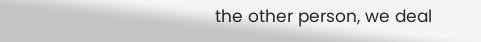the other person, we deal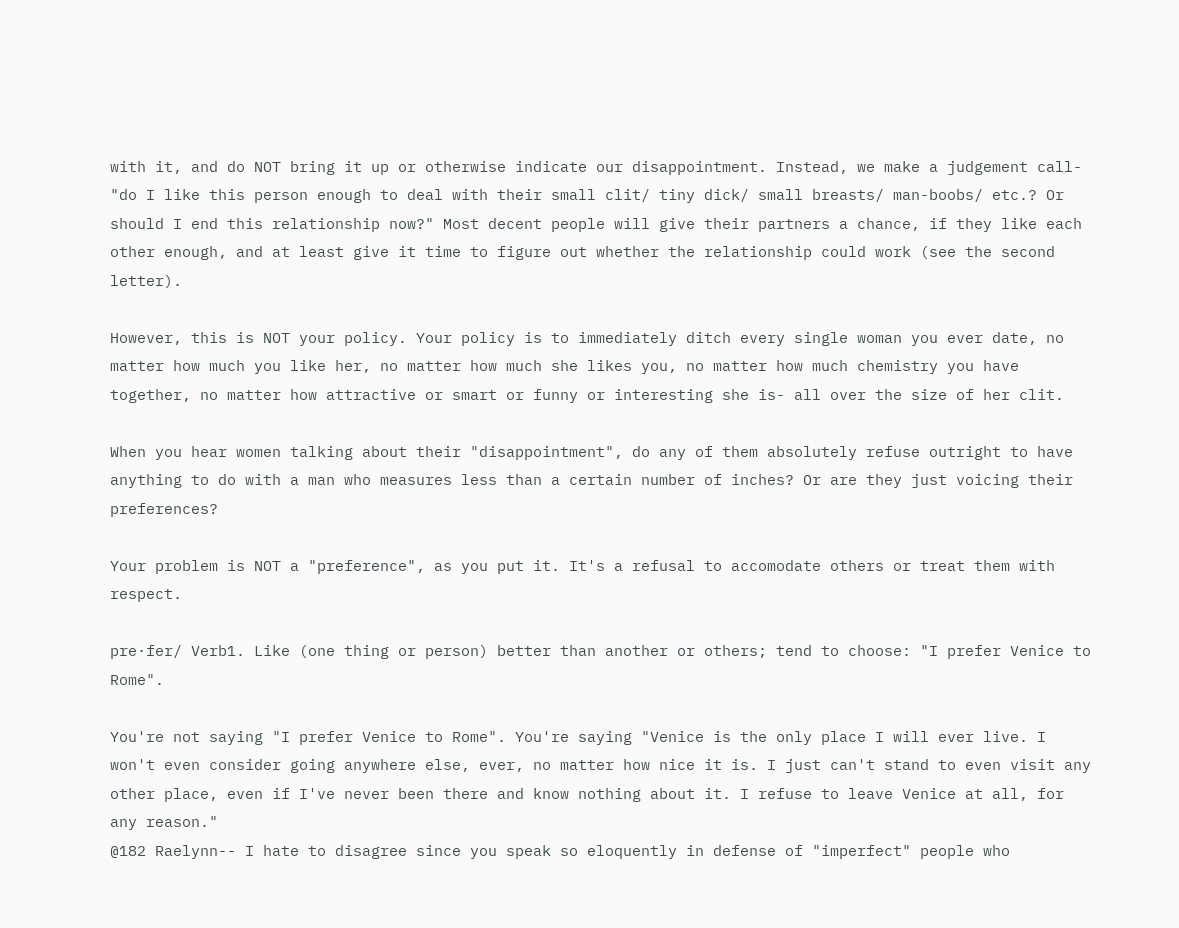with it, and do NOT bring it up or otherwise indicate our disappointment. Instead, we make a judgement call- "do I like this person enough to deal with their small clit/ tiny dick/ small breasts/ man-boobs/ etc.? Or should I end this relationship now?" Most decent people will give their partners a chance, if they like each other enough, and at least give it time to figure out whether the relationship could work (see the second letter).

However, this is NOT your policy. Your policy is to immediately ditch every single woman you ever date, no matter how much you like her, no matter how much she likes you, no matter how much chemistry you have together, no matter how attractive or smart or funny or interesting she is- all over the size of her clit.

When you hear women talking about their "disappointment", do any of them absolutely refuse outright to have anything to do with a man who measures less than a certain number of inches? Or are they just voicing their preferences?

Your problem is NOT a "preference", as you put it. It's a refusal to accomodate others or treat them with respect.

pre·fer/ Verb1. Like (one thing or person) better than another or others; tend to choose: "I prefer Venice to Rome".

You're not saying "I prefer Venice to Rome". You're saying "Venice is the only place I will ever live. I won't even consider going anywhere else, ever, no matter how nice it is. I just can't stand to even visit any other place, even if I've never been there and know nothing about it. I refuse to leave Venice at all, for any reason."
@182 Raelynn-- I hate to disagree since you speak so eloquently in defense of "imperfect" people who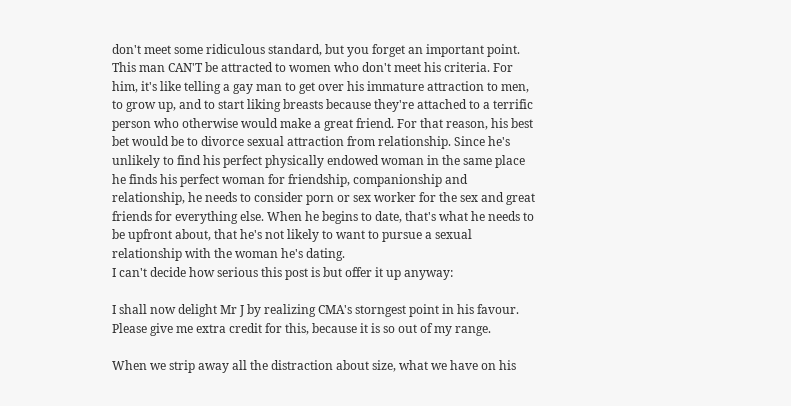don't meet some ridiculous standard, but you forget an important point. This man CAN'T be attracted to women who don't meet his criteria. For him, it's like telling a gay man to get over his immature attraction to men, to grow up, and to start liking breasts because they're attached to a terrific person who otherwise would make a great friend. For that reason, his best bet would be to divorce sexual attraction from relationship. Since he's unlikely to find his perfect physically endowed woman in the same place he finds his perfect woman for friendship, companionship and relationship, he needs to consider porn or sex worker for the sex and great friends for everything else. When he begins to date, that's what he needs to be upfront about, that he's not likely to want to pursue a sexual relationship with the woman he's dating.
I can't decide how serious this post is but offer it up anyway:

I shall now delight Mr J by realizing CMA's storngest point in his favour. Please give me extra credit for this, because it is so out of my range.

When we strip away all the distraction about size, what we have on his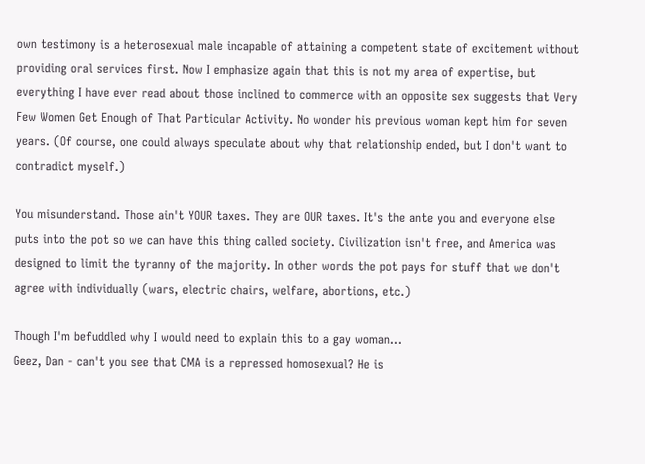own testimony is a heterosexual male incapable of attaining a competent state of excitement without providing oral services first. Now I emphasize again that this is not my area of expertise, but everything I have ever read about those inclined to commerce with an opposite sex suggests that Very Few Women Get Enough of That Particular Activity. No wonder his previous woman kept him for seven years. (Of course, one could always speculate about why that relationship ended, but I don't want to contradict myself.)

You misunderstand. Those ain't YOUR taxes. They are OUR taxes. It's the ante you and everyone else puts into the pot so we can have this thing called society. Civilization isn't free, and America was designed to limit the tyranny of the majority. In other words the pot pays for stuff that we don't agree with individually (wars, electric chairs, welfare, abortions, etc.)

Though I'm befuddled why I would need to explain this to a gay woman...
Geez, Dan - can't you see that CMA is a repressed homosexual? He is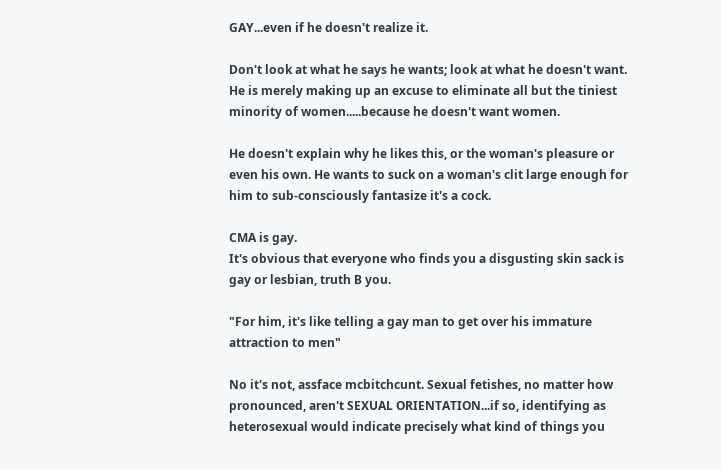GAY...even if he doesn't realize it.

Don't look at what he says he wants; look at what he doesn't want. He is merely making up an excuse to eliminate all but the tiniest minority of women.....because he doesn't want women.

He doesn't explain why he likes this, or the woman's pleasure or even his own. He wants to suck on a woman's clit large enough for him to sub-consciously fantasize it's a cock.

CMA is gay.
It's obvious that everyone who finds you a disgusting skin sack is gay or lesbian, truth B you.

"For him, it's like telling a gay man to get over his immature attraction to men"

No it's not, assface mcbitchcunt. Sexual fetishes, no matter how pronounced, aren't SEXUAL ORIENTATION...if so, identifying as heterosexual would indicate precisely what kind of things you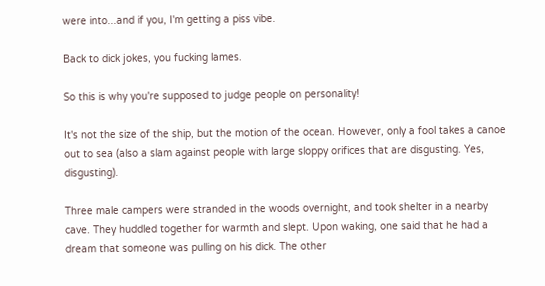were into...and if you, I'm getting a piss vibe.

Back to dick jokes, you fucking lames.

So this is why you're supposed to judge people on personality!

It's not the size of the ship, but the motion of the ocean. However, only a fool takes a canoe out to sea (also a slam against people with large sloppy orifices that are disgusting. Yes, disgusting).

Three male campers were stranded in the woods overnight, and took shelter in a nearby cave. They huddled together for warmth and slept. Upon waking, one said that he had a dream that someone was pulling on his dick. The other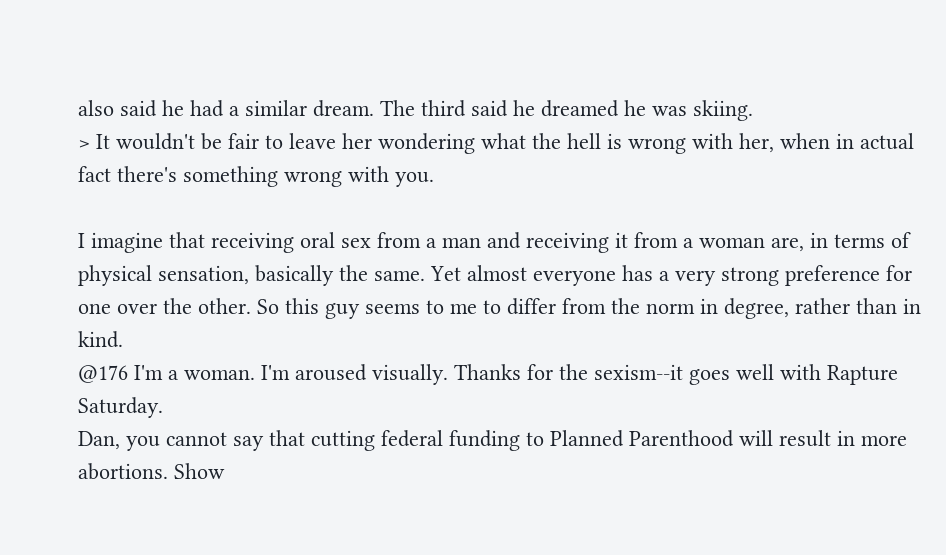also said he had a similar dream. The third said he dreamed he was skiing.
> It wouldn't be fair to leave her wondering what the hell is wrong with her, when in actual fact there's something wrong with you.

I imagine that receiving oral sex from a man and receiving it from a woman are, in terms of physical sensation, basically the same. Yet almost everyone has a very strong preference for one over the other. So this guy seems to me to differ from the norm in degree, rather than in kind.
@176 I'm a woman. I'm aroused visually. Thanks for the sexism--it goes well with Rapture Saturday.
Dan, you cannot say that cutting federal funding to Planned Parenthood will result in more abortions. Show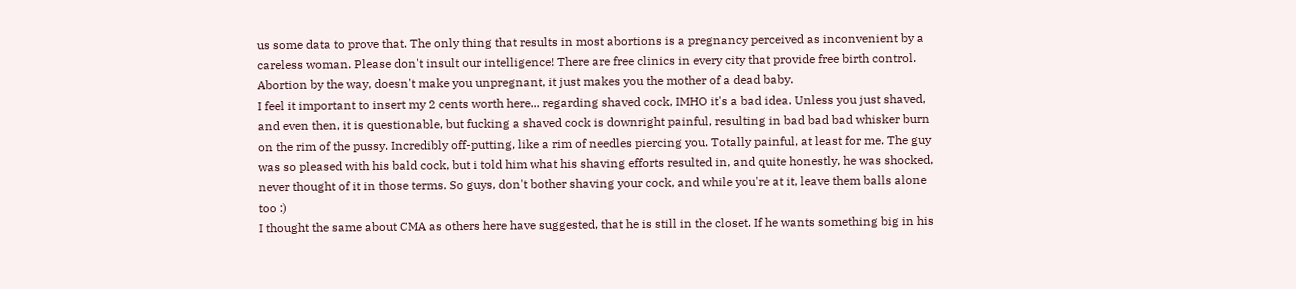us some data to prove that. The only thing that results in most abortions is a pregnancy perceived as inconvenient by a careless woman. Please don't insult our intelligence! There are free clinics in every city that provide free birth control. Abortion by the way, doesn't make you unpregnant, it just makes you the mother of a dead baby.
I feel it important to insert my 2 cents worth here... regarding shaved cock, IMHO it's a bad idea. Unless you just shaved, and even then, it is questionable, but fucking a shaved cock is downright painful, resulting in bad bad bad whisker burn on the rim of the pussy. Incredibly off-putting, like a rim of needles piercing you. Totally painful, at least for me. The guy was so pleased with his bald cock, but i told him what his shaving efforts resulted in, and quite honestly, he was shocked, never thought of it in those terms. So guys, don't bother shaving your cock, and while you're at it, leave them balls alone too :)
I thought the same about CMA as others here have suggested, that he is still in the closet. If he wants something big in his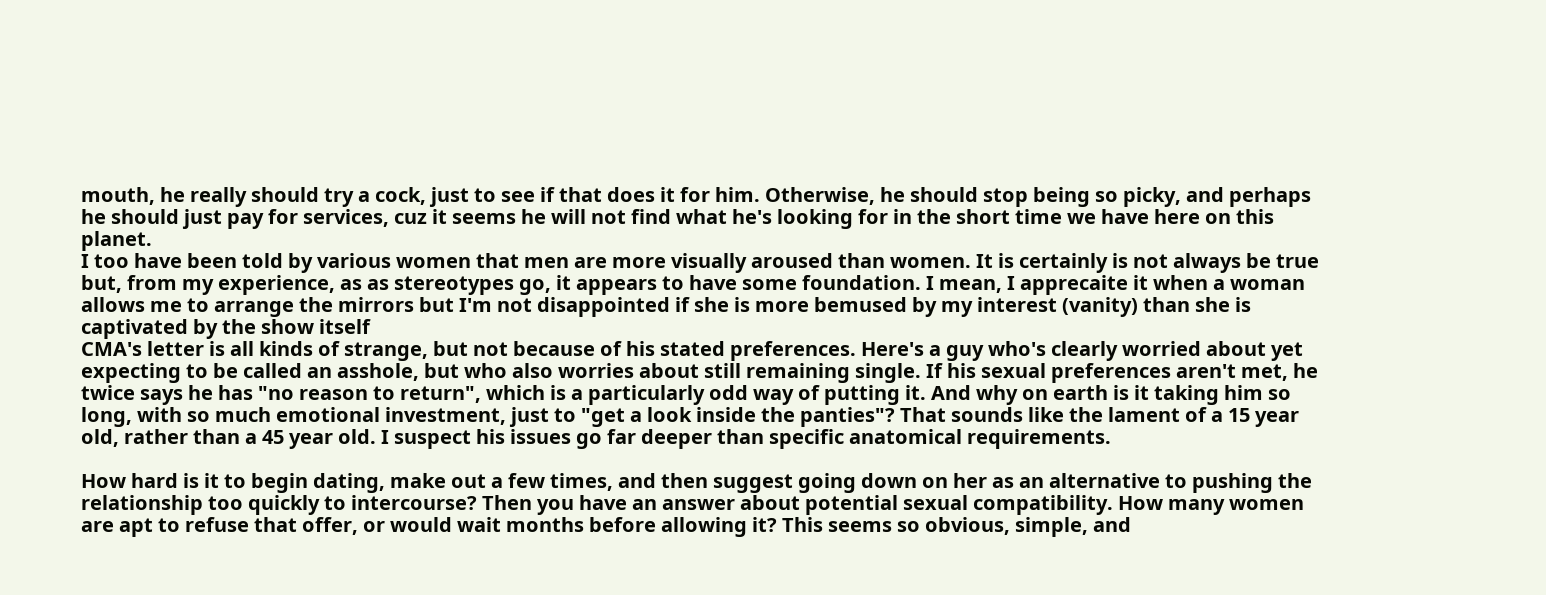mouth, he really should try a cock, just to see if that does it for him. Otherwise, he should stop being so picky, and perhaps he should just pay for services, cuz it seems he will not find what he's looking for in the short time we have here on this planet.
I too have been told by various women that men are more visually aroused than women. It is certainly is not always be true but, from my experience, as as stereotypes go, it appears to have some foundation. I mean, I apprecaite it when a woman allows me to arrange the mirrors but I'm not disappointed if she is more bemused by my interest (vanity) than she is captivated by the show itself
CMA's letter is all kinds of strange, but not because of his stated preferences. Here's a guy who's clearly worried about yet expecting to be called an asshole, but who also worries about still remaining single. If his sexual preferences aren't met, he twice says he has "no reason to return", which is a particularly odd way of putting it. And why on earth is it taking him so long, with so much emotional investment, just to "get a look inside the panties"? That sounds like the lament of a 15 year old, rather than a 45 year old. I suspect his issues go far deeper than specific anatomical requirements.

How hard is it to begin dating, make out a few times, and then suggest going down on her as an alternative to pushing the relationship too quickly to intercourse? Then you have an answer about potential sexual compatibility. How many women are apt to refuse that offer, or would wait months before allowing it? This seems so obvious, simple, and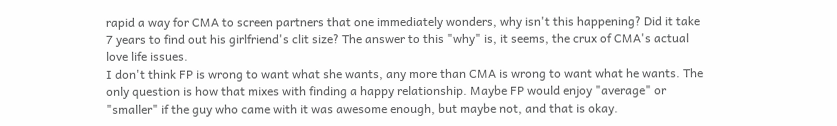rapid a way for CMA to screen partners that one immediately wonders, why isn't this happening? Did it take 7 years to find out his girlfriend's clit size? The answer to this "why" is, it seems, the crux of CMA's actual love life issues.
I don't think FP is wrong to want what she wants, any more than CMA is wrong to want what he wants. The only question is how that mixes with finding a happy relationship. Maybe FP would enjoy "average" or "smaller" if the guy who came with it was awesome enough, but maybe not, and that is okay.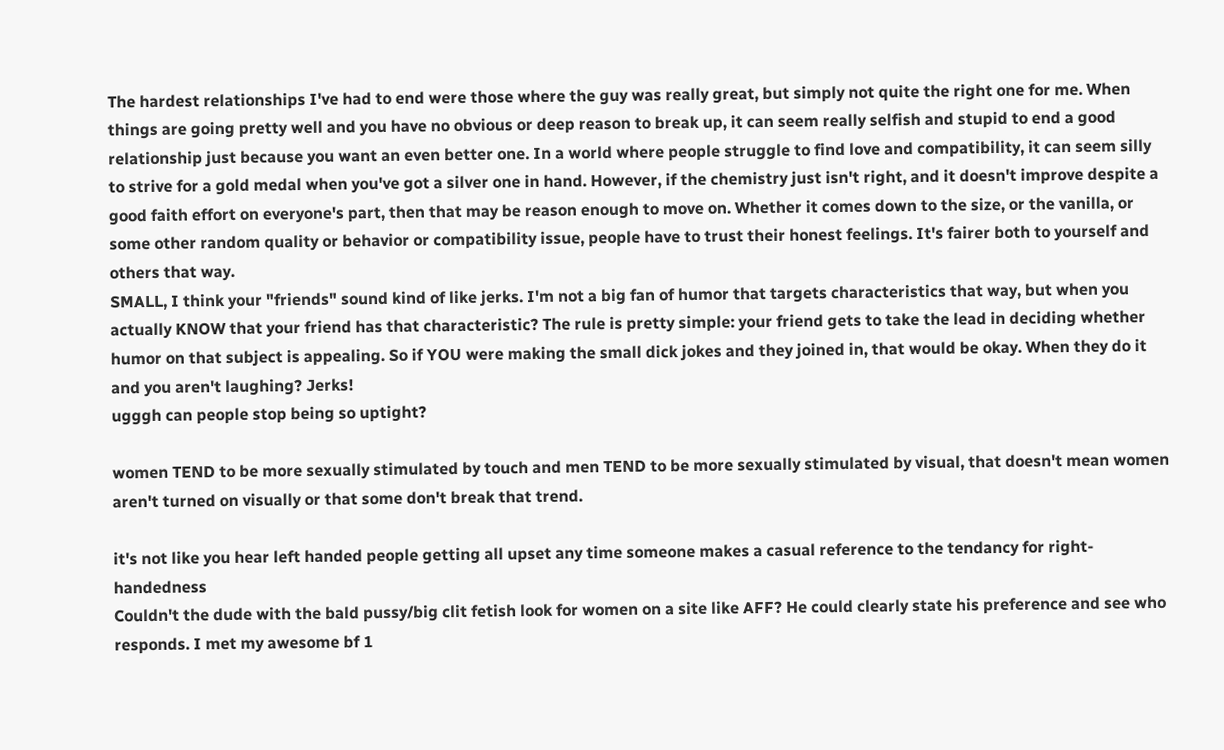The hardest relationships I've had to end were those where the guy was really great, but simply not quite the right one for me. When things are going pretty well and you have no obvious or deep reason to break up, it can seem really selfish and stupid to end a good relationship just because you want an even better one. In a world where people struggle to find love and compatibility, it can seem silly to strive for a gold medal when you've got a silver one in hand. However, if the chemistry just isn't right, and it doesn't improve despite a good faith effort on everyone's part, then that may be reason enough to move on. Whether it comes down to the size, or the vanilla, or some other random quality or behavior or compatibility issue, people have to trust their honest feelings. It's fairer both to yourself and others that way.
SMALL, I think your "friends" sound kind of like jerks. I'm not a big fan of humor that targets characteristics that way, but when you actually KNOW that your friend has that characteristic? The rule is pretty simple: your friend gets to take the lead in deciding whether humor on that subject is appealing. So if YOU were making the small dick jokes and they joined in, that would be okay. When they do it and you aren't laughing? Jerks!
ugggh can people stop being so uptight?

women TEND to be more sexually stimulated by touch and men TEND to be more sexually stimulated by visual, that doesn't mean women aren't turned on visually or that some don't break that trend.

it's not like you hear left handed people getting all upset any time someone makes a casual reference to the tendancy for right-handedness
Couldn't the dude with the bald pussy/big clit fetish look for women on a site like AFF? He could clearly state his preference and see who responds. I met my awesome bf 1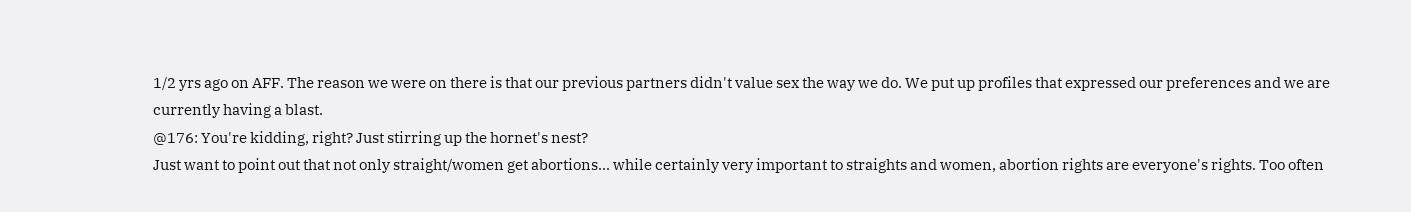1/2 yrs ago on AFF. The reason we were on there is that our previous partners didn't value sex the way we do. We put up profiles that expressed our preferences and we are currently having a blast.
@176: You're kidding, right? Just stirring up the hornet's nest?
Just want to point out that not only straight/women get abortions... while certainly very important to straights and women, abortion rights are everyone's rights. Too often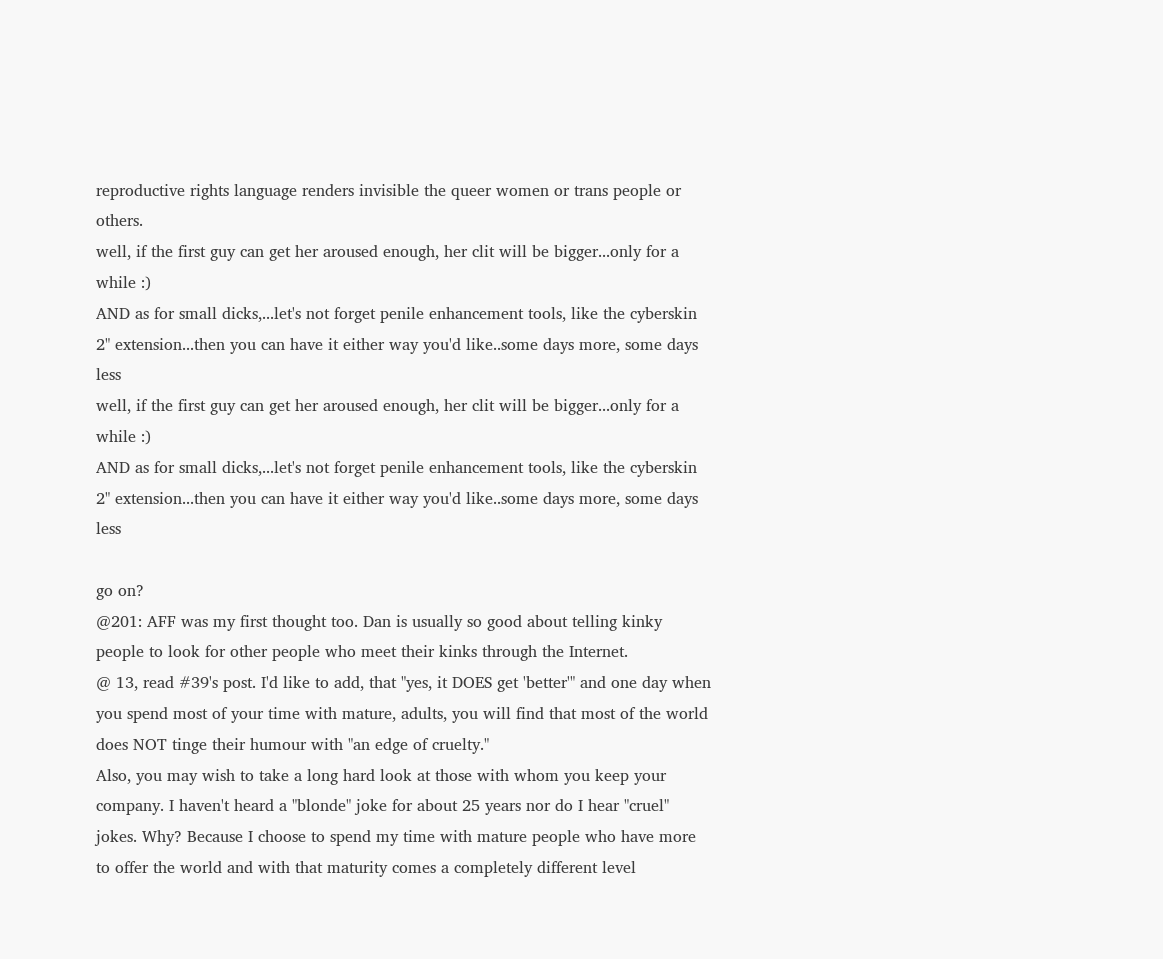reproductive rights language renders invisible the queer women or trans people or others.
well, if the first guy can get her aroused enough, her clit will be bigger...only for a while :)
AND as for small dicks,...let's not forget penile enhancement tools, like the cyberskin 2" extension...then you can have it either way you'd like..some days more, some days less
well, if the first guy can get her aroused enough, her clit will be bigger...only for a while :)
AND as for small dicks,...let's not forget penile enhancement tools, like the cyberskin 2" extension...then you can have it either way you'd like..some days more, some days less

go on?
@201: AFF was my first thought too. Dan is usually so good about telling kinky people to look for other people who meet their kinks through the Internet.
@ 13, read #39's post. I'd like to add, that "yes, it DOES get 'better'" and one day when you spend most of your time with mature, adults, you will find that most of the world does NOT tinge their humour with "an edge of cruelty."
Also, you may wish to take a long hard look at those with whom you keep your company. I haven't heard a "blonde" joke for about 25 years nor do I hear "cruel" jokes. Why? Because I choose to spend my time with mature people who have more to offer the world and with that maturity comes a completely different level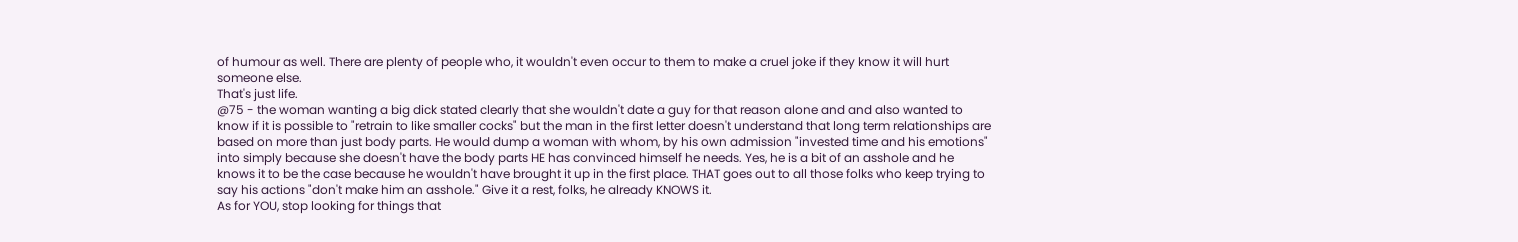of humour as well. There are plenty of people who, it wouldn't even occur to them to make a cruel joke if they know it will hurt someone else.
That's just life.
@75 - the woman wanting a big dick stated clearly that she wouldn't date a guy for that reason alone and and also wanted to know if it is possible to "retrain to like smaller cocks" but the man in the first letter doesn't understand that long term relationships are based on more than just body parts. He would dump a woman with whom, by his own admission "invested time and his emotions" into simply because she doesn't have the body parts HE has convinced himself he needs. Yes, he is a bit of an asshole and he knows it to be the case because he wouldn't have brought it up in the first place. THAT goes out to all those folks who keep trying to say his actions "don't make him an asshole." Give it a rest, folks, he already KNOWS it.
As for YOU, stop looking for things that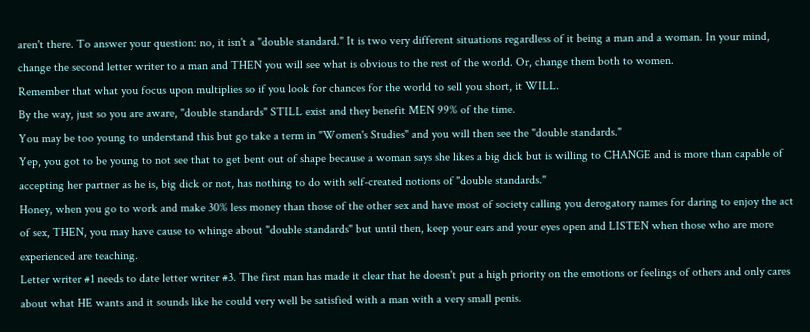aren't there. To answer your question: no, it isn't a "double standard." It is two very different situations regardless of it being a man and a woman. In your mind, change the second letter writer to a man and THEN you will see what is obvious to the rest of the world. Or, change them both to women.
Remember that what you focus upon multiplies so if you look for chances for the world to sell you short, it WILL.
By the way, just so you are aware, "double standards" STILL exist and they benefit MEN 99% of the time.
You may be too young to understand this but go take a term in "Women's Studies" and you will then see the "double standards."
Yep, you got to be young to not see that to get bent out of shape because a woman says she likes a big dick but is willing to CHANGE and is more than capable of accepting her partner as he is, big dick or not, has nothing to do with self-created notions of "double standards."
Honey, when you go to work and make 30% less money than those of the other sex and have most of society calling you derogatory names for daring to enjoy the act of sex, THEN, you may have cause to whinge about "double standards" but until then, keep your ears and your eyes open and LISTEN when those who are more experienced are teaching.
Letter writer #1 needs to date letter writer #3. The first man has made it clear that he doesn't put a high priority on the emotions or feelings of others and only cares about what HE wants and it sounds like he could very well be satisfied with a man with a very small penis.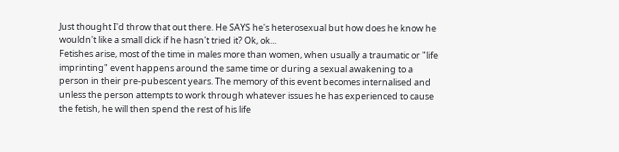Just thought I'd throw that out there. He SAYS he's heterosexual but how does he know he wouldn't like a small dick if he hasn't tried it? Ok, ok...
Fetishes arise, most of the time in males more than women, when usually a traumatic or "life imprinting" event happens around the same time or during a sexual awakening to a person in their pre-pubescent years. The memory of this event becomes internalised and unless the person attempts to work through whatever issues he has experienced to cause the fetish, he will then spend the rest of his life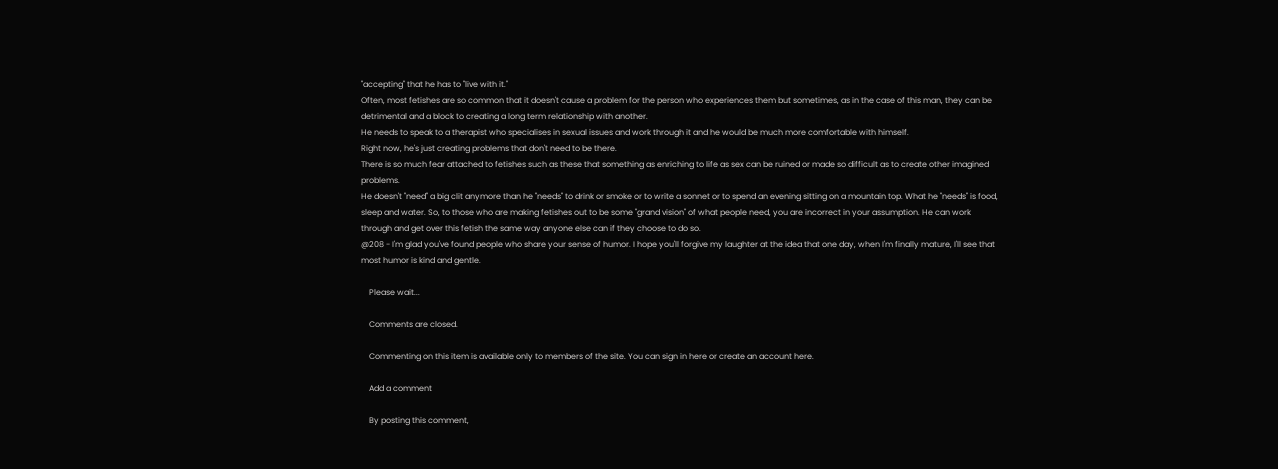"accepting" that he has to "live with it."
Often, most fetishes are so common that it doesn't cause a problem for the person who experiences them but sometimes, as in the case of this man, they can be detrimental and a block to creating a long term relationship with another.
He needs to speak to a therapist who specialises in sexual issues and work through it and he would be much more comfortable with himself.
Right now, he's just creating problems that don't need to be there.
There is so much fear attached to fetishes such as these that something as enriching to life as sex can be ruined or made so difficult as to create other imagined problems.
He doesn't "need" a big clit anymore than he "needs" to drink or smoke or to write a sonnet or to spend an evening sitting on a mountain top. What he "needs" is food, sleep and water. So, to those who are making fetishes out to be some "grand vision" of what people need, you are incorrect in your assumption. He can work through and get over this fetish the same way anyone else can if they choose to do so.
@208 - I'm glad you've found people who share your sense of humor. I hope you'll forgive my laughter at the idea that one day, when I'm finally mature, I'll see that most humor is kind and gentle.

    Please wait...

    Comments are closed.

    Commenting on this item is available only to members of the site. You can sign in here or create an account here.

    Add a comment

    By posting this comment,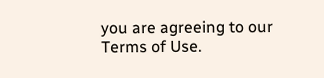you are agreeing to our Terms of Use.